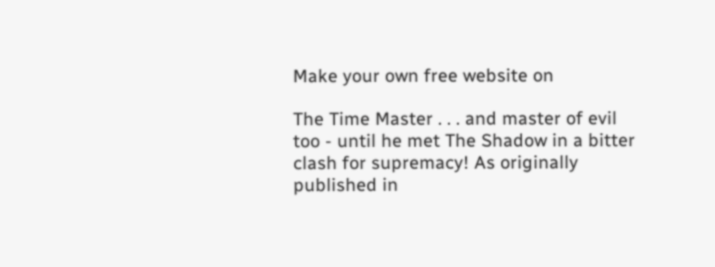Make your own free website on

The Time Master . . . and master of evil too - until he met The Shadow in a bitter clash for supremacy! As originally published in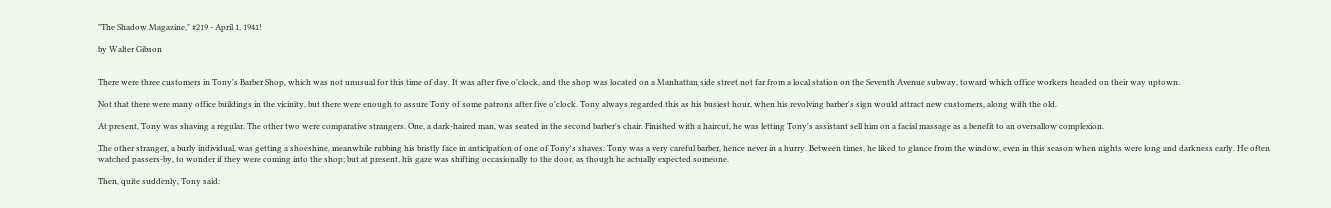"The Shadow Magazine," #219 - April 1, 1941!

by Walter Gibson


There were three customers in Tony's Barber Shop, which was not unusual for this time of day. It was after five o'clock, and the shop was located on a Manhattan side street not far from a local station on the Seventh Avenue subway, toward which office workers headed on their way uptown.

Not that there were many office buildings in the vicinity, but there were enough to assure Tony of some patrons after five o'clock. Tony always regarded this as his busiest hour, when his revolving barber's sign would attract new customers, along with the old.

At present, Tony was shaving a regular. The other two were comparative strangers. One, a dark-haired man, was seated in the second barber's chair. Finished with a haircut, he was letting Tony's assistant sell him on a facial massage as a benefit to an oversallow complexion.

The other stranger, a burly individual, was getting a shoeshine, meanwhile rubbing his bristly face in anticipation of one of Tony's shaves. Tony was a very careful barber, hence never in a hurry. Between times, he liked to glance from the window, even in this season when nights were long and darkness early. He often watched passers-by, to wonder if they were coming into the shop; but at present, his gaze was shifting occasionally to the door, as though he actually expected someone.

Then, quite suddenly, Tony said: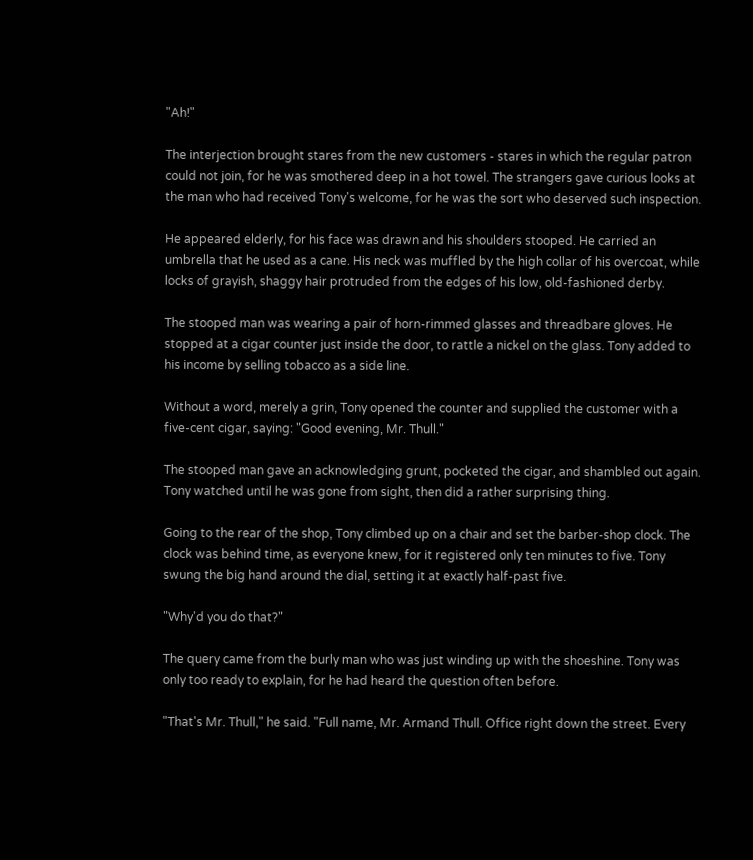"Ah!"

The interjection brought stares from the new customers - stares in which the regular patron could not join, for he was smothered deep in a hot towel. The strangers gave curious looks at the man who had received Tony's welcome, for he was the sort who deserved such inspection.

He appeared elderly, for his face was drawn and his shoulders stooped. He carried an umbrella that he used as a cane. His neck was muffled by the high collar of his overcoat, while locks of grayish, shaggy hair protruded from the edges of his low, old-fashioned derby.

The stooped man was wearing a pair of horn-rimmed glasses and threadbare gloves. He stopped at a cigar counter just inside the door, to rattle a nickel on the glass. Tony added to his income by selling tobacco as a side line.

Without a word, merely a grin, Tony opened the counter and supplied the customer with a five-cent cigar, saying: "Good evening, Mr. Thull."

The stooped man gave an acknowledging grunt, pocketed the cigar, and shambled out again. Tony watched until he was gone from sight, then did a rather surprising thing.

Going to the rear of the shop, Tony climbed up on a chair and set the barber-shop clock. The clock was behind time, as everyone knew, for it registered only ten minutes to five. Tony swung the big hand around the dial, setting it at exactly half-past five.

"Why'd you do that?"

The query came from the burly man who was just winding up with the shoeshine. Tony was only too ready to explain, for he had heard the question often before.

"That's Mr. Thull," he said. "Full name, Mr. Armand Thull. Office right down the street. Every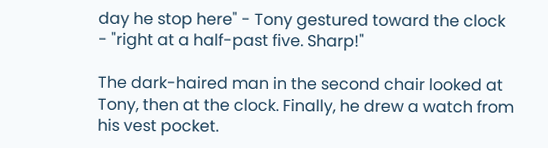day he stop here" - Tony gestured toward the clock - "right at a half-past five. Sharp!"

The dark-haired man in the second chair looked at Tony, then at the clock. Finally, he drew a watch from his vest pocket.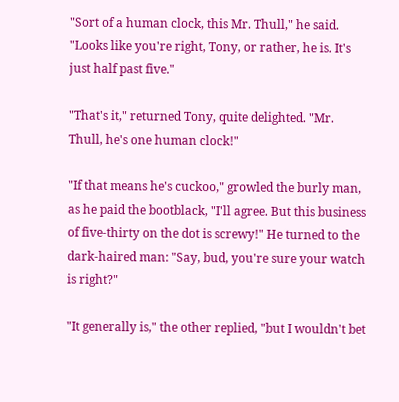"Sort of a human clock, this Mr. Thull," he said. "Looks like you're right, Tony, or rather, he is. It's just half past five."

"That's it," returned Tony, quite delighted. "Mr. Thull, he's one human clock!"

"If that means he's cuckoo," growled the burly man, as he paid the bootblack, "I'll agree. But this business of five-thirty on the dot is screwy!" He turned to the dark-haired man: "Say, bud, you're sure your watch is right?"

"It generally is," the other replied, "but I wouldn't bet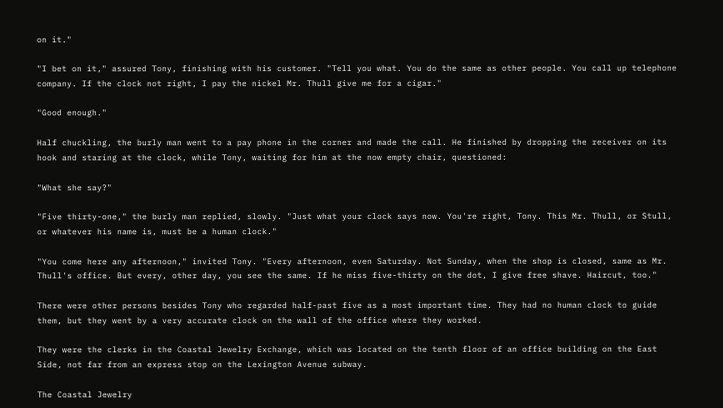on it."

"I bet on it," assured Tony, finishing with his customer. "Tell you what. You do the same as other people. You call up telephone company. If the clock not right, I pay the nickel Mr. Thull give me for a cigar."

"Good enough."

Half chuckling, the burly man went to a pay phone in the corner and made the call. He finished by dropping the receiver on its hook and staring at the clock, while Tony, waiting for him at the now empty chair, questioned:

"What she say?"

"Five thirty-one," the burly man replied, slowly. "Just what your clock says now. You're right, Tony. This Mr. Thull, or Stull, or whatever his name is, must be a human clock."

"You come here any afternoon," invited Tony. "Every afternoon, even Saturday. Not Sunday, when the shop is closed, same as Mr. Thull's office. But every, other day, you see the same. If he miss five-thirty on the dot, I give free shave. Haircut, too."

There were other persons besides Tony who regarded half-past five as a most important time. They had no human clock to guide them, but they went by a very accurate clock on the wall of the office where they worked.

They were the clerks in the Coastal Jewelry Exchange, which was located on the tenth floor of an office building on the East Side, not far from an express stop on the Lexington Avenue subway.

The Coastal Jewelry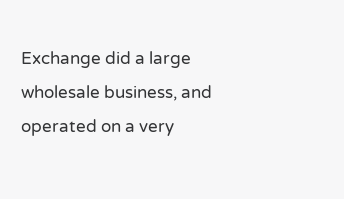Exchange did a large wholesale business, and operated on a very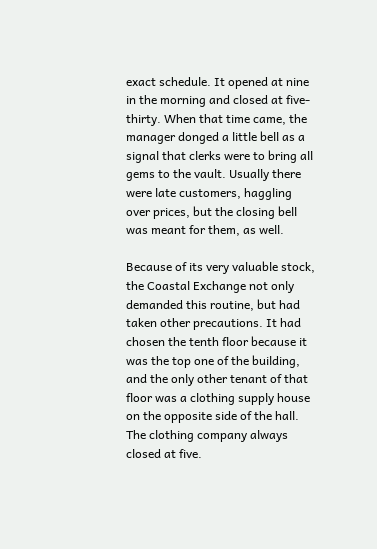exact schedule. It opened at nine in the morning and closed at five-thirty. When that time came, the manager donged a little bell as a signal that clerks were to bring all gems to the vault. Usually there were late customers, haggling over prices, but the closing bell was meant for them, as well.

Because of its very valuable stock, the Coastal Exchange not only demanded this routine, but had taken other precautions. It had chosen the tenth floor because it was the top one of the building, and the only other tenant of that floor was a clothing supply house on the opposite side of the hall. The clothing company always closed at five.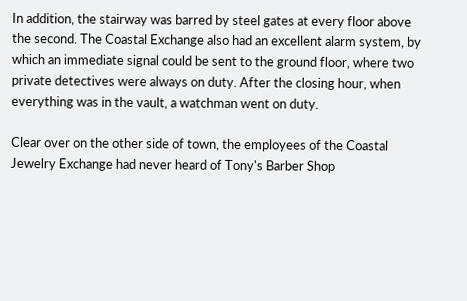In addition, the stairway was barred by steel gates at every floor above the second. The Coastal Exchange also had an excellent alarm system, by which an immediate signal could be sent to the ground floor, where two private detectives were always on duty. After the closing hour, when everything was in the vault, a watchman went on duty.

Clear over on the other side of town, the employees of the Coastal Jewelry Exchange had never heard of Tony's Barber Shop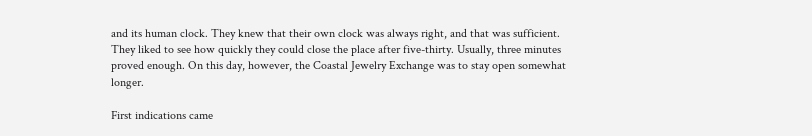and its human clock. They knew that their own clock was always right, and that was sufficient. They liked to see how quickly they could close the place after five-thirty. Usually, three minutes proved enough. On this day, however, the Coastal Jewelry Exchange was to stay open somewhat longer.

First indications came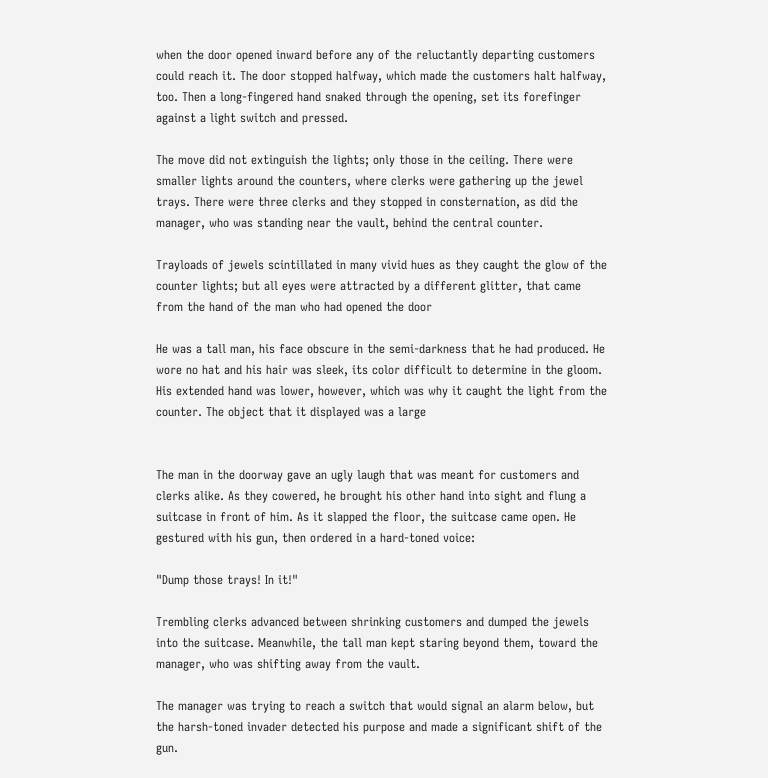when the door opened inward before any of the reluctantly departing customers could reach it. The door stopped halfway, which made the customers halt halfway, too. Then a long-fingered hand snaked through the opening, set its forefinger against a light switch and pressed.

The move did not extinguish the lights; only those in the ceiling. There were smaller lights around the counters, where clerks were gathering up the jewel trays. There were three clerks and they stopped in consternation, as did the manager, who was standing near the vault, behind the central counter.

Trayloads of jewels scintillated in many vivid hues as they caught the glow of the counter lights; but all eyes were attracted by a different glitter, that came from the hand of the man who had opened the door

He was a tall man, his face obscure in the semi-darkness that he had produced. He wore no hat and his hair was sleek, its color difficult to determine in the gloom. His extended hand was lower, however, which was why it caught the light from the counter. The object that it displayed was a large


The man in the doorway gave an ugly laugh that was meant for customers and clerks alike. As they cowered, he brought his other hand into sight and flung a suitcase in front of him. As it slapped the floor, the suitcase came open. He gestured with his gun, then ordered in a hard-toned voice:

"Dump those trays! In it!"

Trembling clerks advanced between shrinking customers and dumped the jewels into the suitcase. Meanwhile, the tall man kept staring beyond them, toward the manager, who was shifting away from the vault.

The manager was trying to reach a switch that would signal an alarm below, but the harsh-toned invader detected his purpose and made a significant shift of the gun.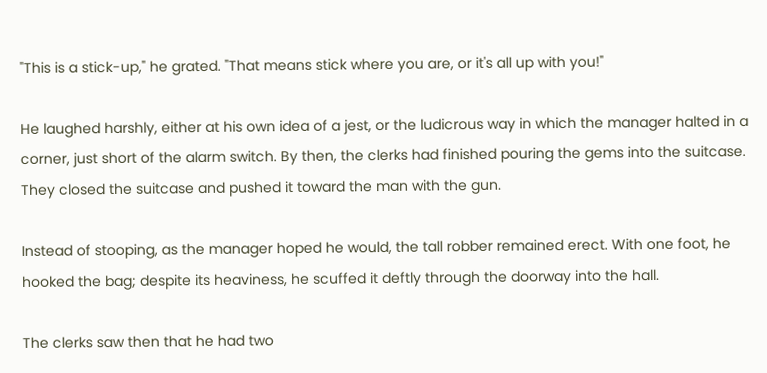"This is a stick-up," he grated. "That means stick where you are, or it's all up with you!"

He laughed harshly, either at his own idea of a jest, or the ludicrous way in which the manager halted in a corner, just short of the alarm switch. By then, the clerks had finished pouring the gems into the suitcase. They closed the suitcase and pushed it toward the man with the gun.

Instead of stooping, as the manager hoped he would, the tall robber remained erect. With one foot, he hooked the bag; despite its heaviness, he scuffed it deftly through the doorway into the hall.

The clerks saw then that he had two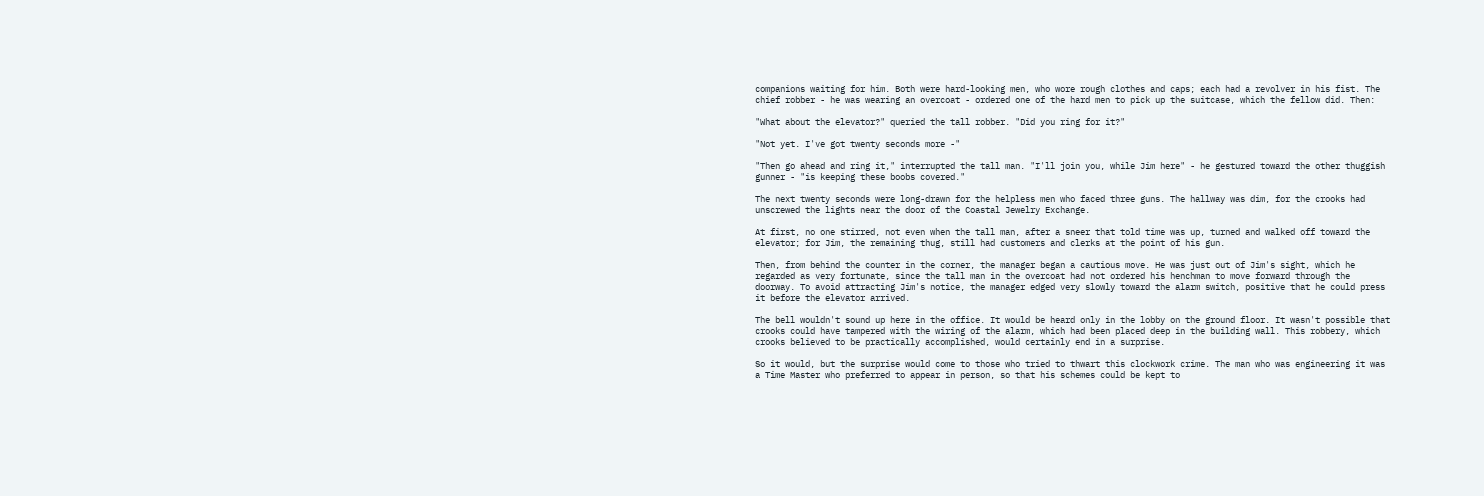companions waiting for him. Both were hard-looking men, who wore rough clothes and caps; each had a revolver in his fist. The chief robber - he was wearing an overcoat - ordered one of the hard men to pick up the suitcase, which the fellow did. Then:

"What about the elevator?" queried the tall robber. "Did you ring for it?"

"Not yet. I've got twenty seconds more -"

"Then go ahead and ring it," interrupted the tall man. "I'll join you, while Jim here" - he gestured toward the other thuggish gunner - "is keeping these boobs covered."

The next twenty seconds were long-drawn for the helpless men who faced three guns. The hallway was dim, for the crooks had unscrewed the lights near the door of the Coastal Jewelry Exchange.

At first, no one stirred, not even when the tall man, after a sneer that told time was up, turned and walked off toward the elevator; for Jim, the remaining thug, still had customers and clerks at the point of his gun.

Then, from behind the counter in the corner, the manager began a cautious move. He was just out of Jim's sight, which he regarded as very fortunate, since the tall man in the overcoat had not ordered his henchman to move forward through the doorway. To avoid attracting Jim's notice, the manager edged very slowly toward the alarm switch, positive that he could press it before the elevator arrived.

The bell wouldn't sound up here in the office. It would be heard only in the lobby on the ground floor. It wasn't possible that crooks could have tampered with the wiring of the alarm, which had been placed deep in the building wall. This robbery, which crooks believed to be practically accomplished, would certainly end in a surprise.

So it would, but the surprise would come to those who tried to thwart this clockwork crime. The man who was engineering it was a Time Master who preferred to appear in person, so that his schemes could be kept to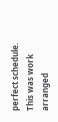perfect schedule. This was work arranged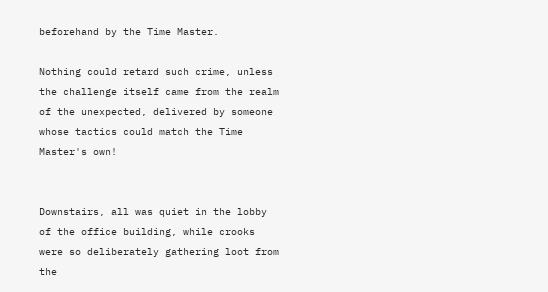beforehand by the Time Master.

Nothing could retard such crime, unless the challenge itself came from the realm of the unexpected, delivered by someone whose tactics could match the Time Master's own!


Downstairs, all was quiet in the lobby of the office building, while crooks were so deliberately gathering loot from the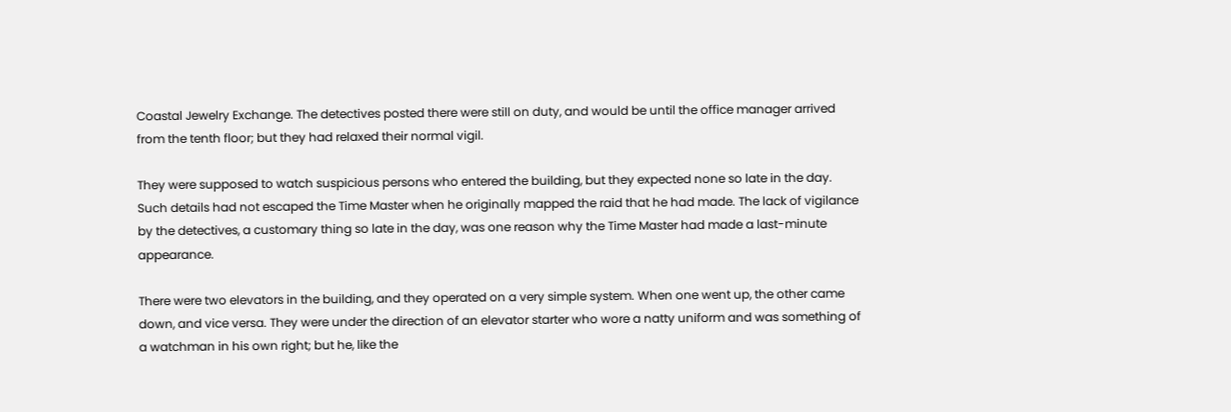Coastal Jewelry Exchange. The detectives posted there were still on duty, and would be until the office manager arrived from the tenth floor; but they had relaxed their normal vigil.

They were supposed to watch suspicious persons who entered the building, but they expected none so late in the day. Such details had not escaped the Time Master when he originally mapped the raid that he had made. The lack of vigilance by the detectives, a customary thing so late in the day, was one reason why the Time Master had made a last-minute appearance.

There were two elevators in the building, and they operated on a very simple system. When one went up, the other came down, and vice versa. They were under the direction of an elevator starter who wore a natty uniform and was something of a watchman in his own right; but he, like the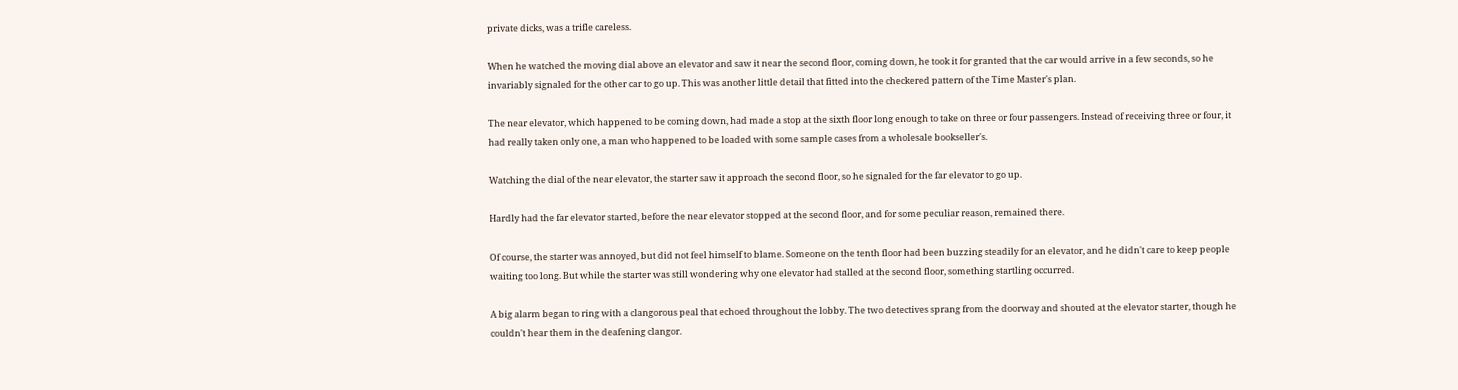private dicks, was a trifle careless.

When he watched the moving dial above an elevator and saw it near the second floor, coming down, he took it for granted that the car would arrive in a few seconds, so he invariably signaled for the other car to go up. This was another little detail that fitted into the checkered pattern of the Time Master's plan.

The near elevator, which happened to be coming down, had made a stop at the sixth floor long enough to take on three or four passengers. Instead of receiving three or four, it had really taken only one, a man who happened to be loaded with some sample cases from a wholesale bookseller's.

Watching the dial of the near elevator, the starter saw it approach the second floor, so he signaled for the far elevator to go up.

Hardly had the far elevator started, before the near elevator stopped at the second floor, and for some peculiar reason, remained there.

Of course, the starter was annoyed, but did not feel himself to blame. Someone on the tenth floor had been buzzing steadily for an elevator, and he didn't care to keep people waiting too long. But while the starter was still wondering why one elevator had stalled at the second floor, something startling occurred.

A big alarm began to ring with a clangorous peal that echoed throughout the lobby. The two detectives sprang from the doorway and shouted at the elevator starter, though he couldn't hear them in the deafening clangor.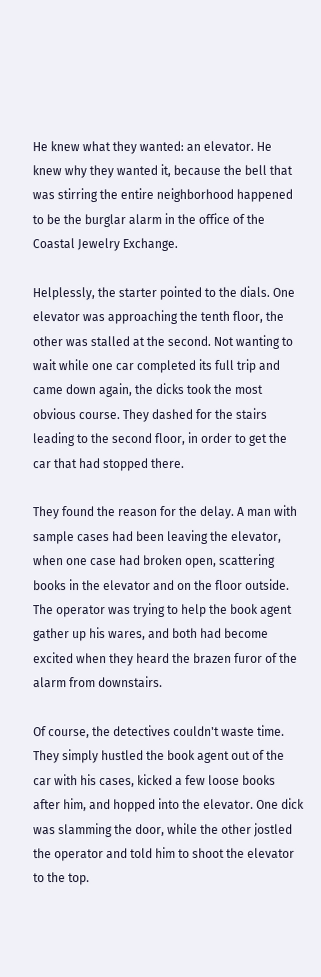He knew what they wanted: an elevator. He knew why they wanted it, because the bell that was stirring the entire neighborhood happened to be the burglar alarm in the office of the Coastal Jewelry Exchange.

Helplessly, the starter pointed to the dials. One elevator was approaching the tenth floor, the other was stalled at the second. Not wanting to wait while one car completed its full trip and came down again, the dicks took the most obvious course. They dashed for the stairs leading to the second floor, in order to get the car that had stopped there.

They found the reason for the delay. A man with sample cases had been leaving the elevator, when one case had broken open, scattering books in the elevator and on the floor outside. The operator was trying to help the book agent gather up his wares, and both had become excited when they heard the brazen furor of the alarm from downstairs.

Of course, the detectives couldn't waste time. They simply hustled the book agent out of the car with his cases, kicked a few loose books after him, and hopped into the elevator. One dick was slamming the door, while the other jostled the operator and told him to shoot the elevator to the top.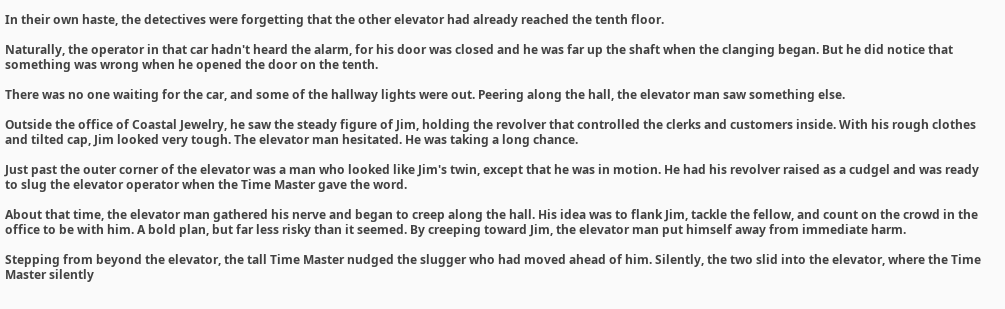In their own haste, the detectives were forgetting that the other elevator had already reached the tenth floor.

Naturally, the operator in that car hadn't heard the alarm, for his door was closed and he was far up the shaft when the clanging began. But he did notice that something was wrong when he opened the door on the tenth.

There was no one waiting for the car, and some of the hallway lights were out. Peering along the hall, the elevator man saw something else.

Outside the office of Coastal Jewelry, he saw the steady figure of Jim, holding the revolver that controlled the clerks and customers inside. With his rough clothes and tilted cap, Jim looked very tough. The elevator man hesitated. He was taking a long chance.

Just past the outer corner of the elevator was a man who looked like Jim's twin, except that he was in motion. He had his revolver raised as a cudgel and was ready to slug the elevator operator when the Time Master gave the word.

About that time, the elevator man gathered his nerve and began to creep along the hall. His idea was to flank Jim, tackle the fellow, and count on the crowd in the office to be with him. A bold plan, but far less risky than it seemed. By creeping toward Jim, the elevator man put himself away from immediate harm.

Stepping from beyond the elevator, the tall Time Master nudged the slugger who had moved ahead of him. Silently, the two slid into the elevator, where the Time Master silently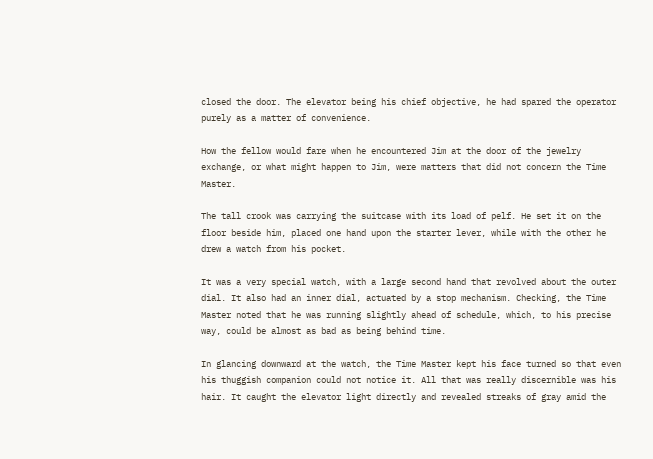closed the door. The elevator being his chief objective, he had spared the operator purely as a matter of convenience.

How the fellow would fare when he encountered Jim at the door of the jewelry exchange, or what might happen to Jim, were matters that did not concern the Time Master.

The tall crook was carrying the suitcase with its load of pelf. He set it on the floor beside him, placed one hand upon the starter lever, while with the other he drew a watch from his pocket.

It was a very special watch, with a large second hand that revolved about the outer dial. It also had an inner dial, actuated by a stop mechanism. Checking, the Time Master noted that he was running slightly ahead of schedule, which, to his precise way, could be almost as bad as being behind time.

In glancing downward at the watch, the Time Master kept his face turned so that even his thuggish companion could not notice it. All that was really discernible was his hair. It caught the elevator light directly and revealed streaks of gray amid the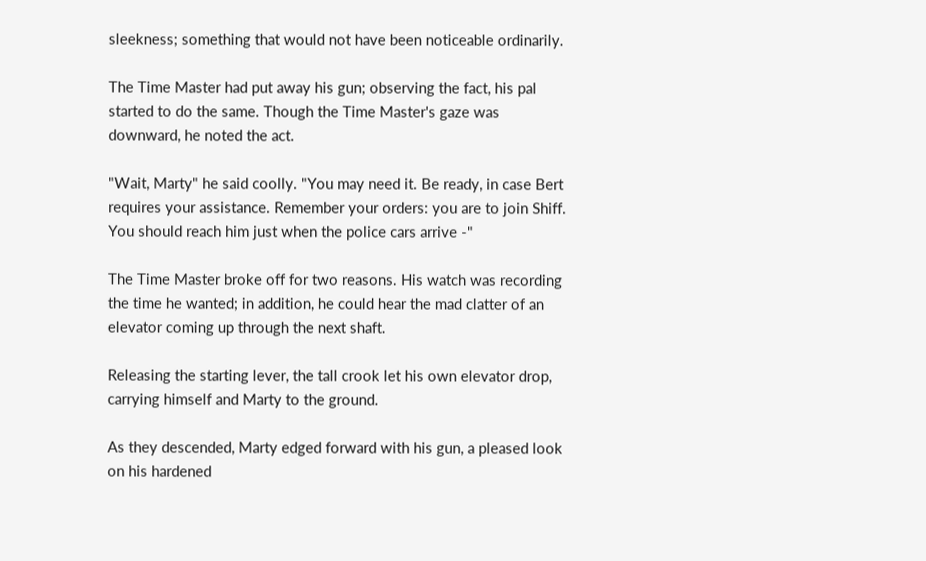sleekness; something that would not have been noticeable ordinarily.

The Time Master had put away his gun; observing the fact, his pal started to do the same. Though the Time Master's gaze was downward, he noted the act.

"Wait, Marty" he said coolly. "You may need it. Be ready, in case Bert requires your assistance. Remember your orders: you are to join Shiff. You should reach him just when the police cars arrive -"

The Time Master broke off for two reasons. His watch was recording the time he wanted; in addition, he could hear the mad clatter of an elevator coming up through the next shaft.

Releasing the starting lever, the tall crook let his own elevator drop, carrying himself and Marty to the ground.

As they descended, Marty edged forward with his gun, a pleased look on his hardened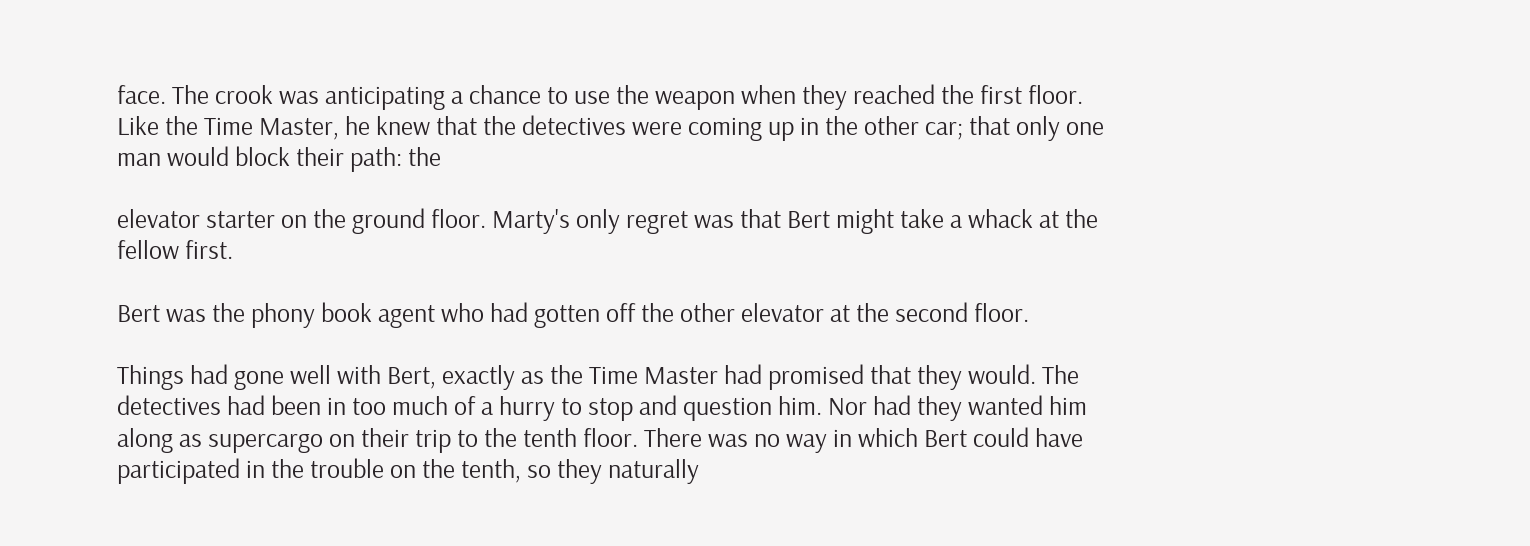face. The crook was anticipating a chance to use the weapon when they reached the first floor. Like the Time Master, he knew that the detectives were coming up in the other car; that only one man would block their path: the

elevator starter on the ground floor. Marty's only regret was that Bert might take a whack at the fellow first.

Bert was the phony book agent who had gotten off the other elevator at the second floor.

Things had gone well with Bert, exactly as the Time Master had promised that they would. The detectives had been in too much of a hurry to stop and question him. Nor had they wanted him along as supercargo on their trip to the tenth floor. There was no way in which Bert could have participated in the trouble on the tenth, so they naturally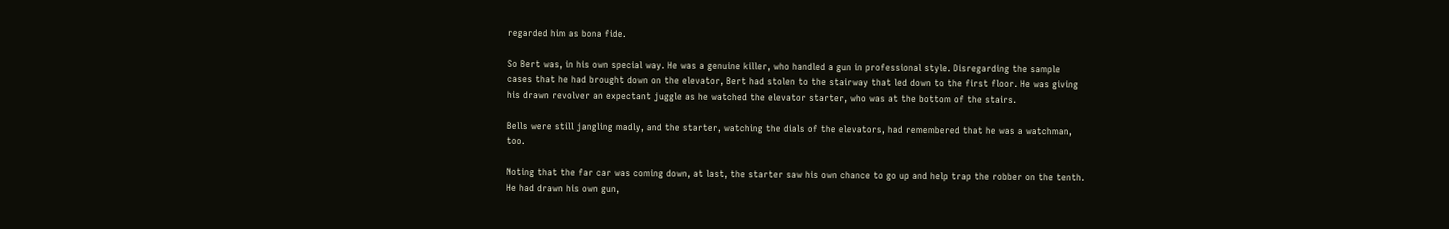regarded him as bona fide.

So Bert was, in his own special way. He was a genuine killer, who handled a gun in professional style. Disregarding the sample cases that he had brought down on the elevator, Bert had stolen to the stairway that led down to the first floor. He was giving his drawn revolver an expectant juggle as he watched the elevator starter, who was at the bottom of the stairs.

Bells were still jangling madly, and the starter, watching the dials of the elevators, had remembered that he was a watchman, too.

Noting that the far car was coming down, at last, the starter saw his own chance to go up and help trap the robber on the tenth. He had drawn his own gun,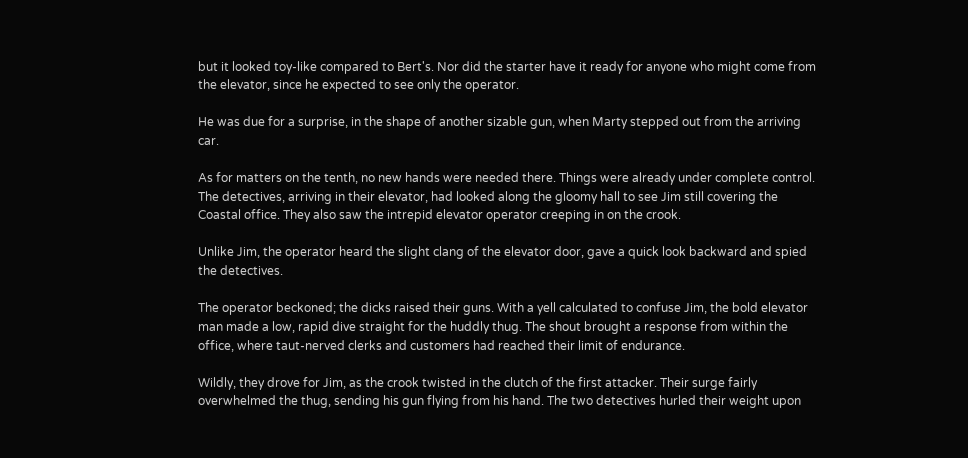but it looked toy-like compared to Bert's. Nor did the starter have it ready for anyone who might come from the elevator, since he expected to see only the operator.

He was due for a surprise, in the shape of another sizable gun, when Marty stepped out from the arriving car.

As for matters on the tenth, no new hands were needed there. Things were already under complete control. The detectives, arriving in their elevator, had looked along the gloomy hall to see Jim still covering the Coastal office. They also saw the intrepid elevator operator creeping in on the crook.

Unlike Jim, the operator heard the slight clang of the elevator door, gave a quick look backward and spied the detectives.

The operator beckoned; the dicks raised their guns. With a yell calculated to confuse Jim, the bold elevator man made a low, rapid dive straight for the huddly thug. The shout brought a response from within the office, where taut-nerved clerks and customers had reached their limit of endurance.

Wildly, they drove for Jim, as the crook twisted in the clutch of the first attacker. Their surge fairly overwhelmed the thug, sending his gun flying from his hand. The two detectives hurled their weight upon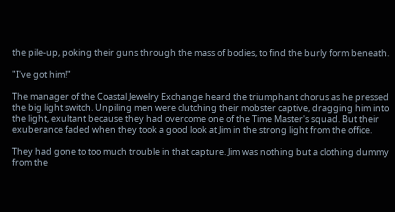the pile-up, poking their guns through the mass of bodies, to find the burly form beneath.

"I've got him!"

The manager of the Coastal Jewelry Exchange heard the triumphant chorus as he pressed the big light switch. Unpiling men were clutching their mobster captive, dragging him into the light, exultant because they had overcome one of the Time Master's squad. But their exuberance faded when they took a good look at Jim in the strong light from the office.

They had gone to too much trouble in that capture. Jim was nothing but a clothing dummy from the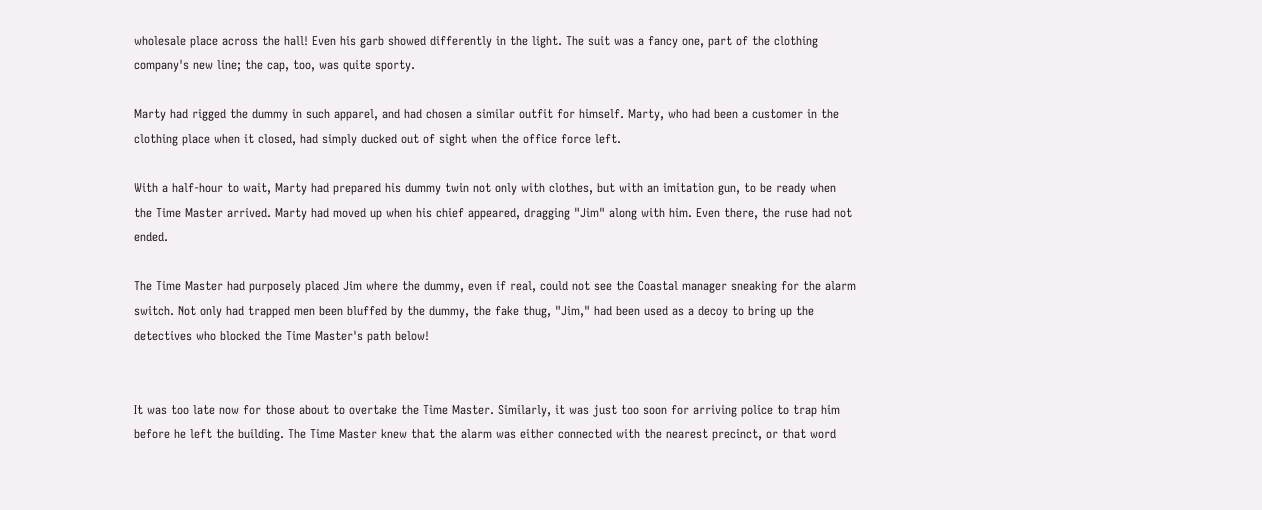wholesale place across the hall! Even his garb showed differently in the light. The suit was a fancy one, part of the clothing company's new line; the cap, too, was quite sporty.

Marty had rigged the dummy in such apparel, and had chosen a similar outfit for himself. Marty, who had been a customer in the clothing place when it closed, had simply ducked out of sight when the office force left.

With a half-hour to wait, Marty had prepared his dummy twin not only with clothes, but with an imitation gun, to be ready when the Time Master arrived. Marty had moved up when his chief appeared, dragging "Jim" along with him. Even there, the ruse had not ended.

The Time Master had purposely placed Jim where the dummy, even if real, could not see the Coastal manager sneaking for the alarm switch. Not only had trapped men been bluffed by the dummy, the fake thug, "Jim," had been used as a decoy to bring up the detectives who blocked the Time Master's path below!


It was too late now for those about to overtake the Time Master. Similarly, it was just too soon for arriving police to trap him before he left the building. The Time Master knew that the alarm was either connected with the nearest precinct, or that word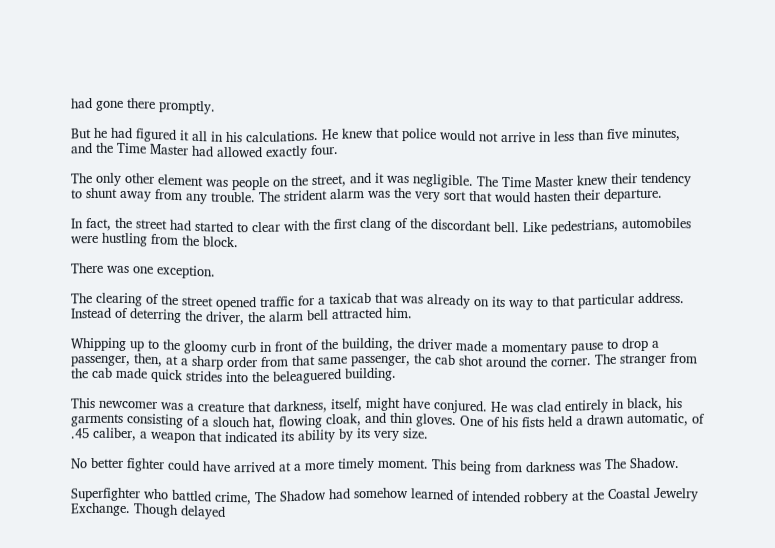had gone there promptly.

But he had figured it all in his calculations. He knew that police would not arrive in less than five minutes, and the Time Master had allowed exactly four.

The only other element was people on the street, and it was negligible. The Time Master knew their tendency to shunt away from any trouble. The strident alarm was the very sort that would hasten their departure.

In fact, the street had started to clear with the first clang of the discordant bell. Like pedestrians, automobiles were hustling from the block.

There was one exception.

The clearing of the street opened traffic for a taxicab that was already on its way to that particular address. Instead of deterring the driver, the alarm bell attracted him.

Whipping up to the gloomy curb in front of the building, the driver made a momentary pause to drop a passenger, then, at a sharp order from that same passenger, the cab shot around the corner. The stranger from the cab made quick strides into the beleaguered building.

This newcomer was a creature that darkness, itself, might have conjured. He was clad entirely in black, his garments consisting of a slouch hat, flowing cloak, and thin gloves. One of his fists held a drawn automatic, of .45 caliber, a weapon that indicated its ability by its very size.

No better fighter could have arrived at a more timely moment. This being from darkness was The Shadow.

Superfighter who battled crime, The Shadow had somehow learned of intended robbery at the Coastal Jewelry Exchange. Though delayed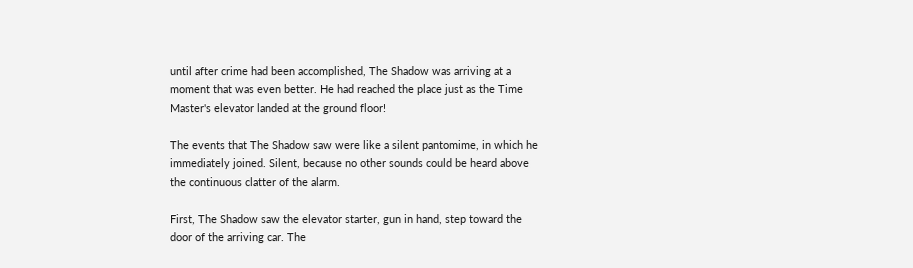until after crime had been accomplished, The Shadow was arriving at a moment that was even better. He had reached the place just as the Time Master's elevator landed at the ground floor!

The events that The Shadow saw were like a silent pantomime, in which he immediately joined. Silent, because no other sounds could be heard above the continuous clatter of the alarm.

First, The Shadow saw the elevator starter, gun in hand, step toward the door of the arriving car. The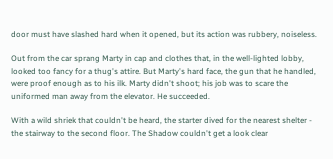door must have slashed hard when it opened, but its action was rubbery, noiseless.

Out from the car sprang Marty in cap and clothes that, in the well-lighted lobby, looked too fancy for a thug's attire. But Marty's hard face, the gun that he handled, were proof enough as to his ilk. Marty didn't shoot; his job was to scare the uniformed man away from the elevator. He succeeded.

With a wild shriek that couldn't be heard, the starter dived for the nearest shelter - the stairway to the second floor. The Shadow couldn't get a look clear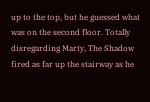up to the top, but he guessed what was on the second floor. Totally disregarding Marty, The Shadow fired as far up the stairway as he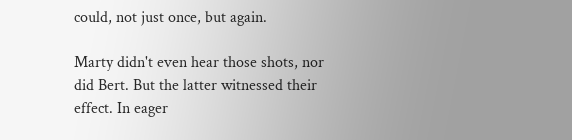could, not just once, but again.

Marty didn't even hear those shots, nor did Bert. But the latter witnessed their effect. In eager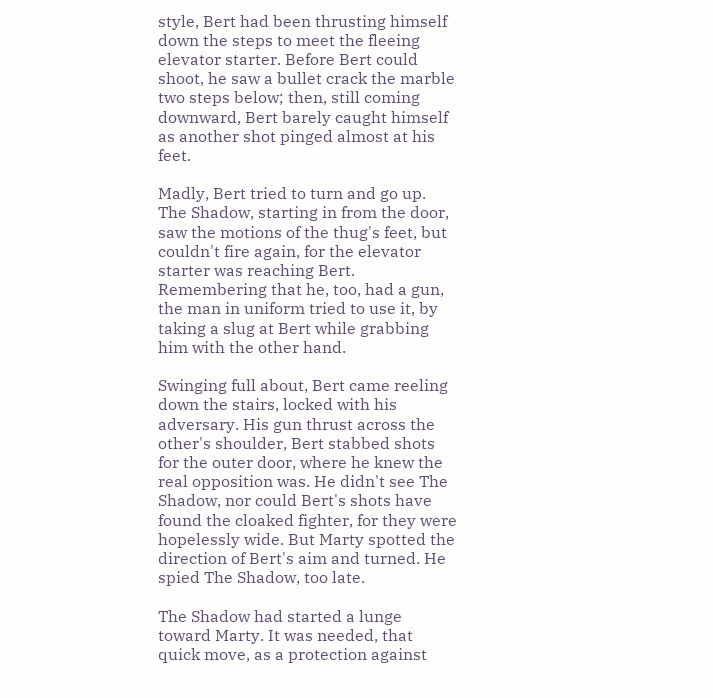style, Bert had been thrusting himself down the steps to meet the fleeing elevator starter. Before Bert could shoot, he saw a bullet crack the marble two steps below; then, still coming downward, Bert barely caught himself as another shot pinged almost at his feet.

Madly, Bert tried to turn and go up. The Shadow, starting in from the door, saw the motions of the thug's feet, but couldn't fire again, for the elevator starter was reaching Bert. Remembering that he, too, had a gun, the man in uniform tried to use it, by taking a slug at Bert while grabbing him with the other hand.

Swinging full about, Bert came reeling down the stairs, locked with his adversary. His gun thrust across the other's shoulder, Bert stabbed shots for the outer door, where he knew the real opposition was. He didn't see The Shadow, nor could Bert's shots have found the cloaked fighter, for they were hopelessly wide. But Marty spotted the direction of Bert's aim and turned. He spied The Shadow, too late.

The Shadow had started a lunge toward Marty. It was needed, that quick move, as a protection against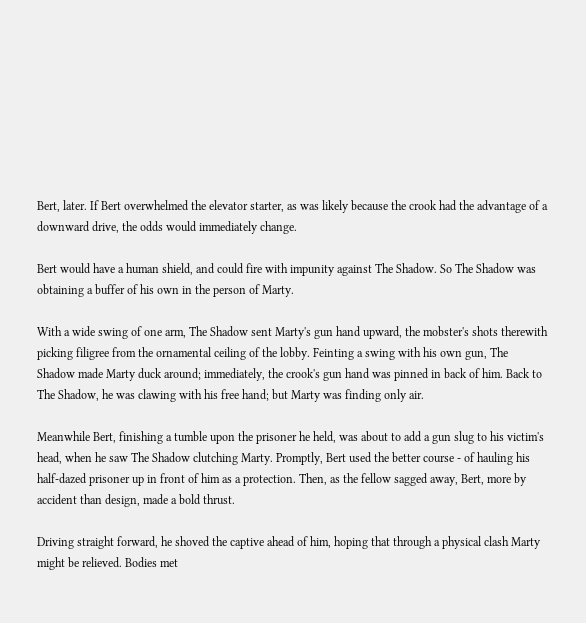Bert, later. If Bert overwhelmed the elevator starter, as was likely because the crook had the advantage of a downward drive, the odds would immediately change.

Bert would have a human shield, and could fire with impunity against The Shadow. So The Shadow was obtaining a buffer of his own in the person of Marty.

With a wide swing of one arm, The Shadow sent Marty's gun hand upward, the mobster's shots therewith picking filigree from the ornamental ceiling of the lobby. Feinting a swing with his own gun, The Shadow made Marty duck around; immediately, the crook's gun hand was pinned in back of him. Back to The Shadow, he was clawing with his free hand; but Marty was finding only air.

Meanwhile Bert, finishing a tumble upon the prisoner he held, was about to add a gun slug to his victim's head, when he saw The Shadow clutching Marty. Promptly, Bert used the better course - of hauling his half-dazed prisoner up in front of him as a protection. Then, as the fellow sagged away, Bert, more by accident than design, made a bold thrust.

Driving straight forward, he shoved the captive ahead of him, hoping that through a physical clash Marty might be relieved. Bodies met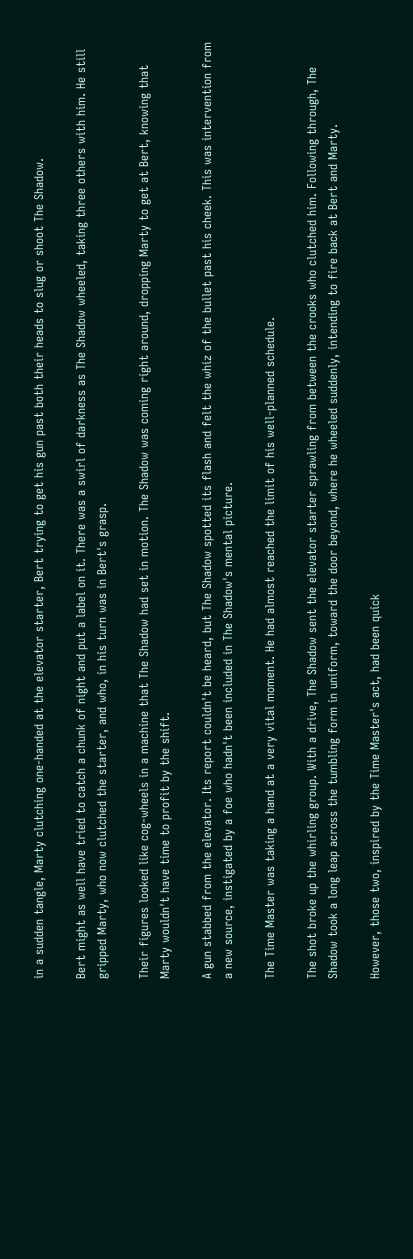in a sudden tangle, Marty clutching one-handed at the elevator starter, Bert trying to get his gun past both their heads to slug or shoot The Shadow.

Bert might as well have tried to catch a chunk of night and put a label on it. There was a swirl of darkness as The Shadow wheeled, taking three others with him. He still gripped Marty, who now clutched the starter, and who, in his turn was in Bert's grasp.

Their figures looked like cog-wheels in a machine that The Shadow had set in motion. The Shadow was coming right around, dropping Marty to get at Bert, knowing that Marty wouldn't have time to profit by the shift.

A gun stabbed from the elevator. Its report couldn't be heard, but The Shadow spotted its flash and felt the whiz of the bullet past his cheek. This was intervention from a new source, instigated by a foe who hadn't been included in The Shadow's mental picture.

The Time Master was taking a hand at a very vital moment. He had almost reached the limit of his well-planned schedule.

The shot broke up the whirling group. With a drive, The Shadow sent the elevator starter sprawling from between the crooks who clutched him. Following through, The Shadow took a long leap across the tumbling form in uniform, toward the door beyond, where he wheeled suddenly, intending to fire back at Bert and Marty.

However, those two, inspired by the Time Master's act, had been quick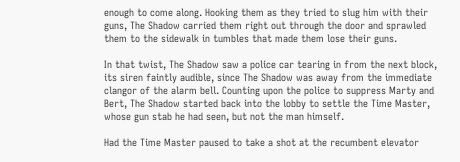enough to come along. Hooking them as they tried to slug him with their guns, The Shadow carried them right out through the door and sprawled them to the sidewalk in tumbles that made them lose their guns.

In that twist, The Shadow saw a police car tearing in from the next block, its siren faintly audible, since The Shadow was away from the immediate clangor of the alarm bell. Counting upon the police to suppress Marty and Bert, The Shadow started back into the lobby to settle the Time Master, whose gun stab he had seen, but not the man himself.

Had the Time Master paused to take a shot at the recumbent elevator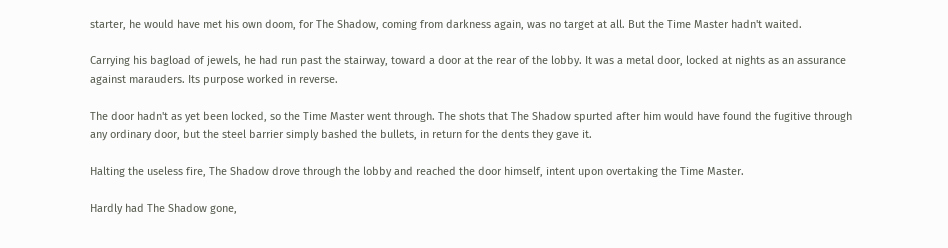starter, he would have met his own doom, for The Shadow, coming from darkness again, was no target at all. But the Time Master hadn't waited.

Carrying his bagload of jewels, he had run past the stairway, toward a door at the rear of the lobby. It was a metal door, locked at nights as an assurance against marauders. Its purpose worked in reverse.

The door hadn't as yet been locked, so the Time Master went through. The shots that The Shadow spurted after him would have found the fugitive through any ordinary door, but the steel barrier simply bashed the bullets, in return for the dents they gave it.

Halting the useless fire, The Shadow drove through the lobby and reached the door himself, intent upon overtaking the Time Master.

Hardly had The Shadow gone,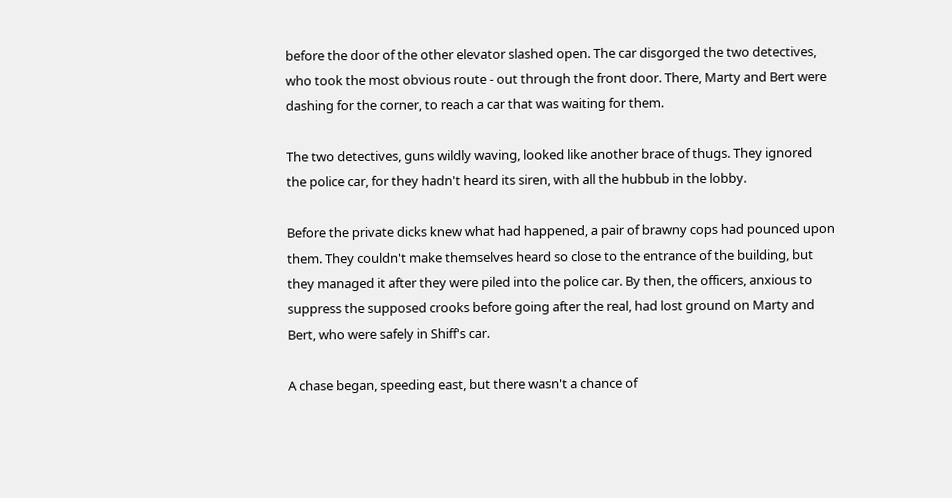before the door of the other elevator slashed open. The car disgorged the two detectives, who took the most obvious route - out through the front door. There, Marty and Bert were dashing for the corner, to reach a car that was waiting for them.

The two detectives, guns wildly waving, looked like another brace of thugs. They ignored the police car, for they hadn't heard its siren, with all the hubbub in the lobby.

Before the private dicks knew what had happened, a pair of brawny cops had pounced upon them. They couldn't make themselves heard so close to the entrance of the building, but they managed it after they were piled into the police car. By then, the officers, anxious to suppress the supposed crooks before going after the real, had lost ground on Marty and Bert, who were safely in Shiff's car.

A chase began, speeding east, but there wasn't a chance of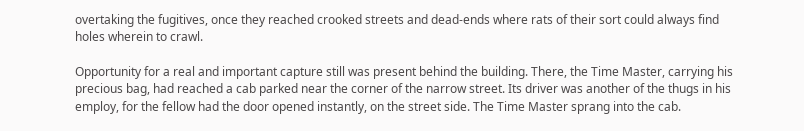overtaking the fugitives, once they reached crooked streets and dead-ends where rats of their sort could always find holes wherein to crawl.

Opportunity for a real and important capture still was present behind the building. There, the Time Master, carrying his precious bag, had reached a cab parked near the corner of the narrow street. Its driver was another of the thugs in his employ, for the fellow had the door opened instantly, on the street side. The Time Master sprang into the cab.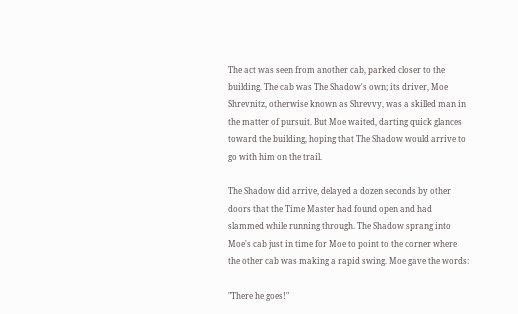The act was seen from another cab, parked closer to the building. The cab was The Shadow's own; its driver, Moe Shrevnitz, otherwise known as Shrevvy, was a skilled man in the matter of pursuit. But Moe waited, darting quick glances toward the building, hoping that The Shadow would arrive to go with him on the trail.

The Shadow did arrive, delayed a dozen seconds by other doors that the Time Master had found open and had slammed while running through. The Shadow sprang into Moe's cab just in time for Moe to point to the corner where the other cab was making a rapid swing. Moe gave the words:

"There he goes!"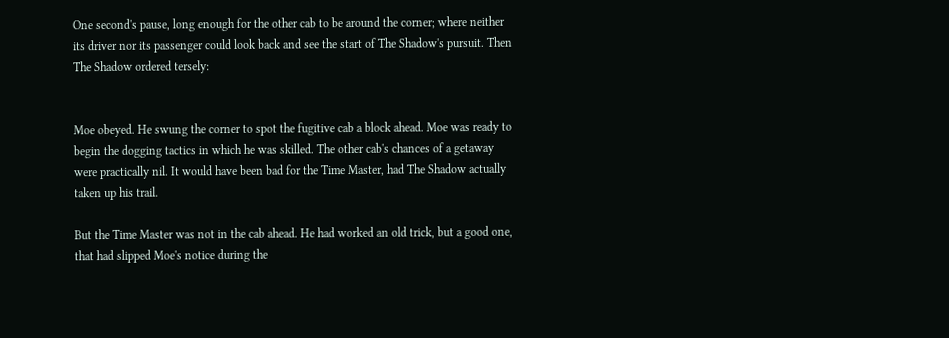One second's pause, long enough for the other cab to be around the corner; where neither its driver nor its passenger could look back and see the start of The Shadow's pursuit. Then The Shadow ordered tersely:


Moe obeyed. He swung the corner to spot the fugitive cab a block ahead. Moe was ready to begin the dogging tactics in which he was skilled. The other cab's chances of a getaway were practically nil. It would have been bad for the Time Master, had The Shadow actually taken up his trail.

But the Time Master was not in the cab ahead. He had worked an old trick, but a good one, that had slipped Moe's notice during the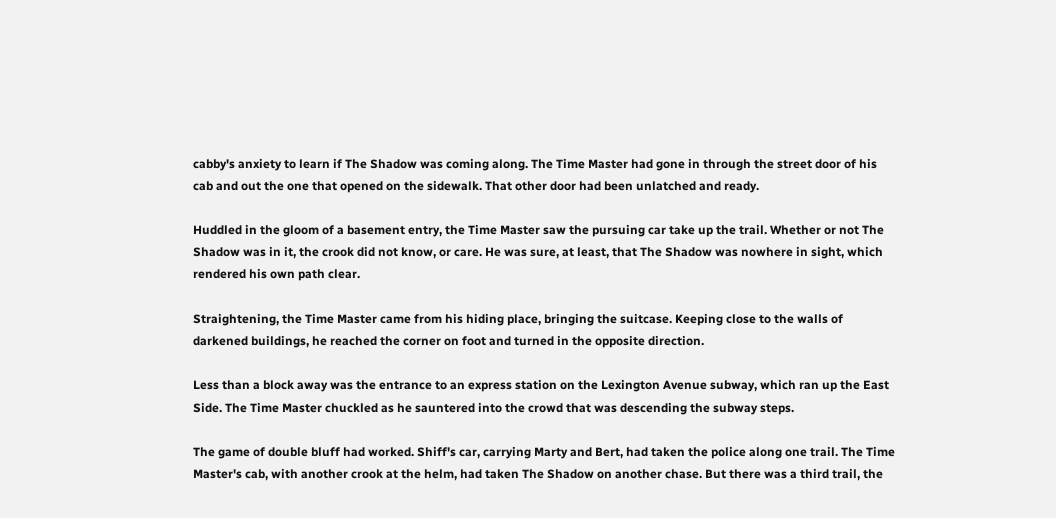cabby's anxiety to learn if The Shadow was coming along. The Time Master had gone in through the street door of his cab and out the one that opened on the sidewalk. That other door had been unlatched and ready.

Huddled in the gloom of a basement entry, the Time Master saw the pursuing car take up the trail. Whether or not The Shadow was in it, the crook did not know, or care. He was sure, at least, that The Shadow was nowhere in sight, which rendered his own path clear.

Straightening, the Time Master came from his hiding place, bringing the suitcase. Keeping close to the walls of darkened buildings, he reached the corner on foot and turned in the opposite direction.

Less than a block away was the entrance to an express station on the Lexington Avenue subway, which ran up the East Side. The Time Master chuckled as he sauntered into the crowd that was descending the subway steps.

The game of double bluff had worked. Shiff's car, carrying Marty and Bert, had taken the police along one trail. The Time Master's cab, with another crook at the helm, had taken The Shadow on another chase. But there was a third trail, the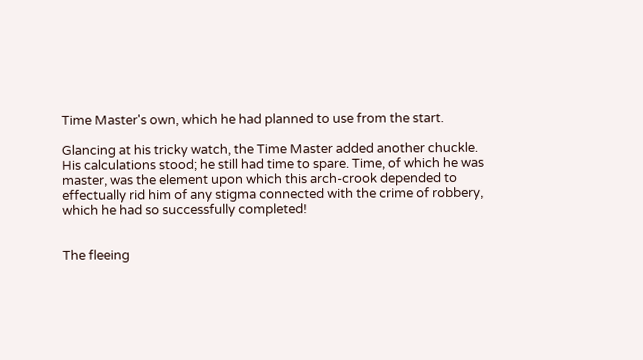Time Master's own, which he had planned to use from the start.

Glancing at his tricky watch, the Time Master added another chuckle. His calculations stood; he still had time to spare. Time, of which he was master, was the element upon which this arch-crook depended to effectually rid him of any stigma connected with the crime of robbery, which he had so successfully completed!


The fleeing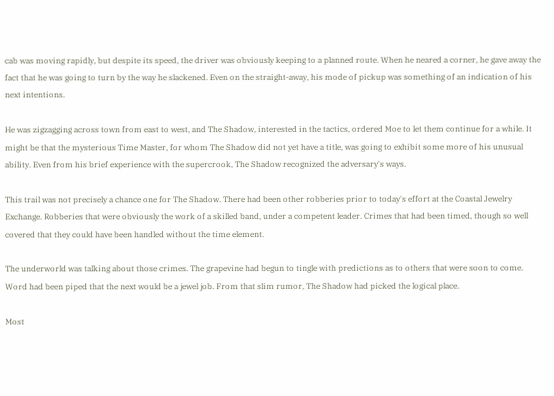cab was moving rapidly, but despite its speed, the driver was obviously keeping to a planned route. When he neared a corner, he gave away the fact that he was going to turn by the way he slackened. Even on the straight-away, his mode of pickup was something of an indication of his next intentions.

He was zigzagging across town from east to west, and The Shadow, interested in the tactics, ordered Moe to let them continue for a while. It might be that the mysterious Time Master, for whom The Shadow did not yet have a title, was going to exhibit some more of his unusual ability. Even from his brief experience with the supercrook, The Shadow recognized the adversary's ways.

This trail was not precisely a chance one for The Shadow. There had been other robberies prior to today's effort at the Coastal Jewelry Exchange. Robberies that were obviously the work of a skilled band, under a competent leader. Crimes that had been timed, though so well covered that they could have been handled without the time element.

The underworld was talking about those crimes. The grapevine had begun to tingle with predictions as to others that were soon to come. Word had been piped that the next would be a jewel job. From that slim rumor, The Shadow had picked the logical place.

Most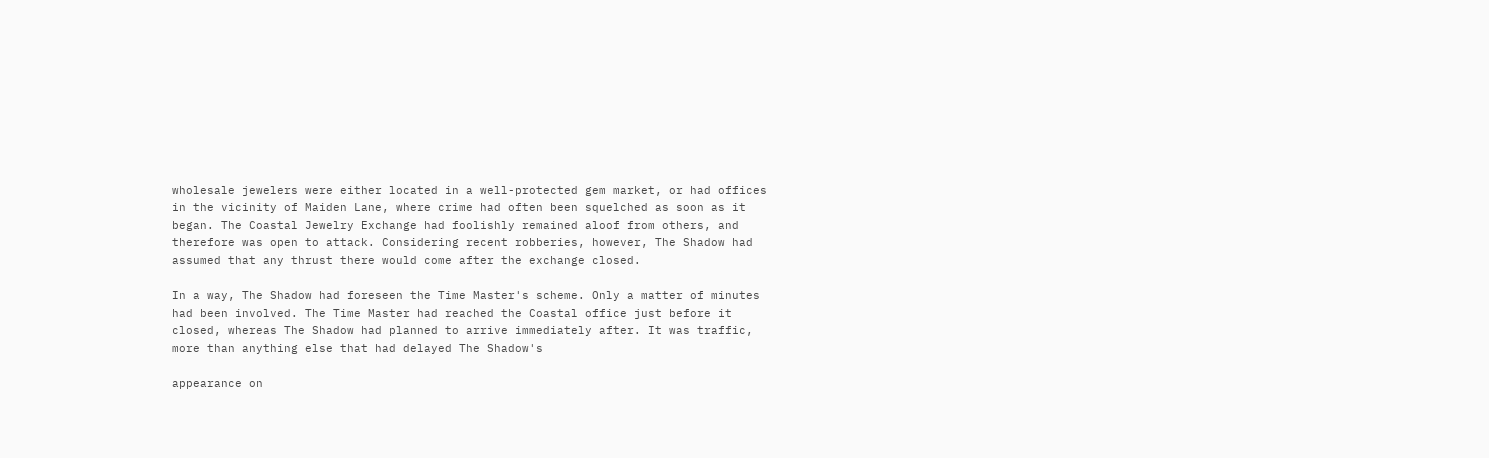wholesale jewelers were either located in a well-protected gem market, or had offices in the vicinity of Maiden Lane, where crime had often been squelched as soon as it began. The Coastal Jewelry Exchange had foolishly remained aloof from others, and therefore was open to attack. Considering recent robberies, however, The Shadow had assumed that any thrust there would come after the exchange closed.

In a way, The Shadow had foreseen the Time Master's scheme. Only a matter of minutes had been involved. The Time Master had reached the Coastal office just before it closed, whereas The Shadow had planned to arrive immediately after. It was traffic, more than anything else that had delayed The Shadow's

appearance on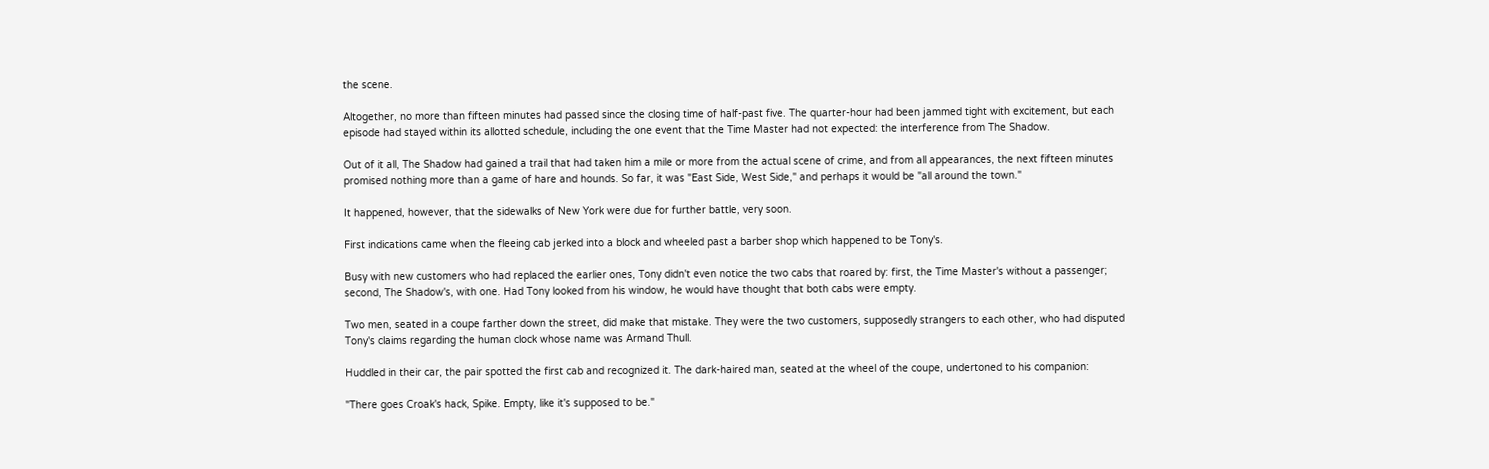the scene.

Altogether, no more than fifteen minutes had passed since the closing time of half-past five. The quarter-hour had been jammed tight with excitement, but each episode had stayed within its allotted schedule, including the one event that the Time Master had not expected: the interference from The Shadow.

Out of it all, The Shadow had gained a trail that had taken him a mile or more from the actual scene of crime, and from all appearances, the next fifteen minutes promised nothing more than a game of hare and hounds. So far, it was "East Side, West Side," and perhaps it would be "all around the town."

It happened, however, that the sidewalks of New York were due for further battle, very soon.

First indications came when the fleeing cab jerked into a block and wheeled past a barber shop which happened to be Tony's.

Busy with new customers who had replaced the earlier ones, Tony didn't even notice the two cabs that roared by: first, the Time Master's without a passenger; second, The Shadow's, with one. Had Tony looked from his window, he would have thought that both cabs were empty.

Two men, seated in a coupe farther down the street, did make that mistake. They were the two customers, supposedly strangers to each other, who had disputed Tony's claims regarding the human clock whose name was Armand Thull.

Huddled in their car, the pair spotted the first cab and recognized it. The dark-haired man, seated at the wheel of the coupe, undertoned to his companion:

"There goes Croak's hack, Spike. Empty, like it's supposed to be."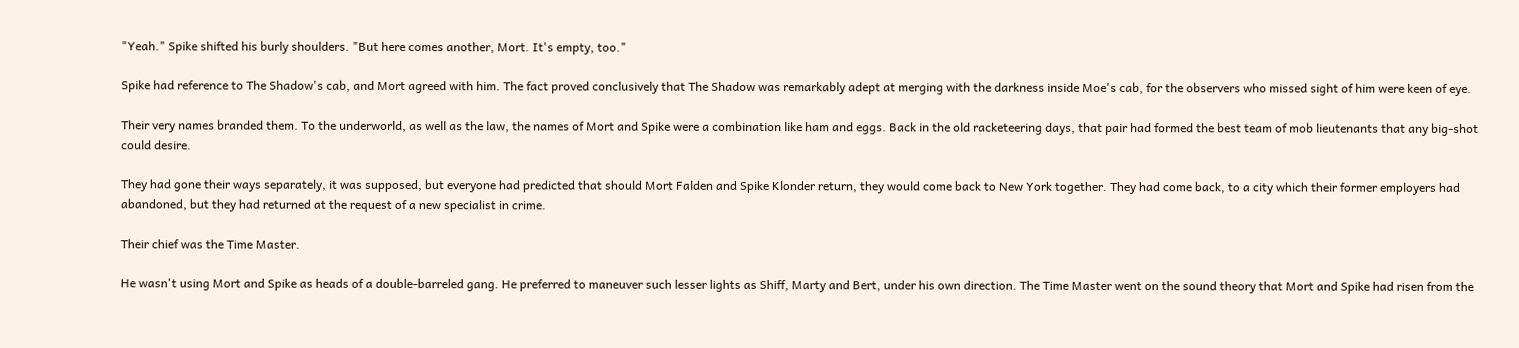"Yeah." Spike shifted his burly shoulders. "But here comes another, Mort. It's empty, too."

Spike had reference to The Shadow's cab, and Mort agreed with him. The fact proved conclusively that The Shadow was remarkably adept at merging with the darkness inside Moe's cab, for the observers who missed sight of him were keen of eye.

Their very names branded them. To the underworld, as well as the law, the names of Mort and Spike were a combination like ham and eggs. Back in the old racketeering days, that pair had formed the best team of mob lieutenants that any big-shot could desire.

They had gone their ways separately, it was supposed, but everyone had predicted that should Mort Falden and Spike Klonder return, they would come back to New York together. They had come back, to a city which their former employers had abandoned, but they had returned at the request of a new specialist in crime.

Their chief was the Time Master.

He wasn't using Mort and Spike as heads of a double-barreled gang. He preferred to maneuver such lesser lights as Shiff, Marty and Bert, under his own direction. The Time Master went on the sound theory that Mort and Spike had risen from the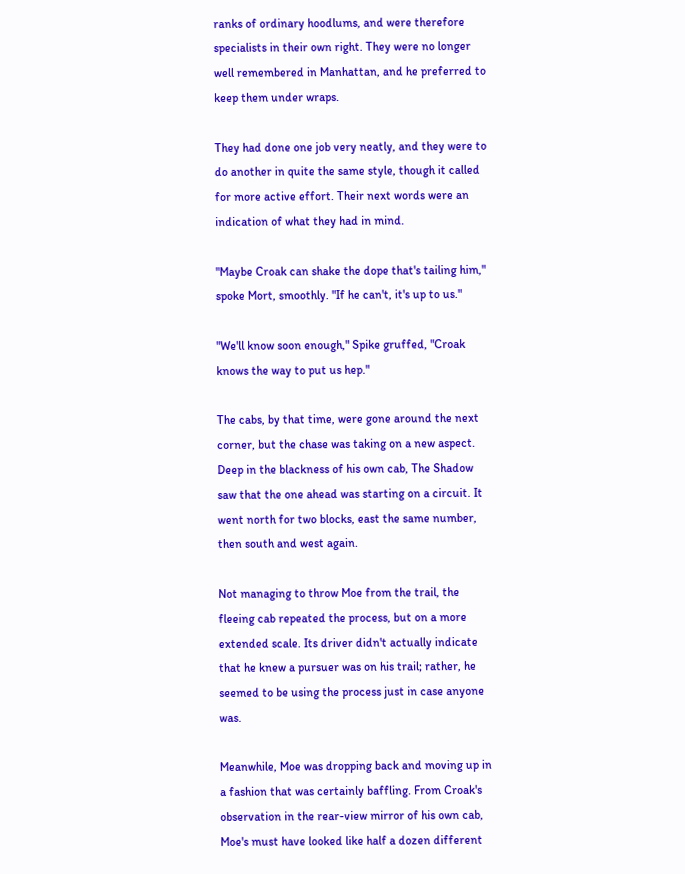ranks of ordinary hoodlums, and were therefore specialists in their own right. They were no longer well remembered in Manhattan, and he preferred to keep them under wraps.

They had done one job very neatly, and they were to do another in quite the same style, though it called for more active effort. Their next words were an indication of what they had in mind.

"Maybe Croak can shake the dope that's tailing him," spoke Mort, smoothly. "If he can't, it's up to us."

"We'll know soon enough," Spike gruffed, "Croak knows the way to put us hep."

The cabs, by that time, were gone around the next corner, but the chase was taking on a new aspect. Deep in the blackness of his own cab, The Shadow saw that the one ahead was starting on a circuit. It went north for two blocks, east the same number, then south and west again.

Not managing to throw Moe from the trail, the fleeing cab repeated the process, but on a more extended scale. Its driver didn't actually indicate that he knew a pursuer was on his trail; rather, he seemed to be using the process just in case anyone was.

Meanwhile, Moe was dropping back and moving up in a fashion that was certainly baffling. From Croak's observation in the rear-view mirror of his own cab, Moe's must have looked like half a dozen different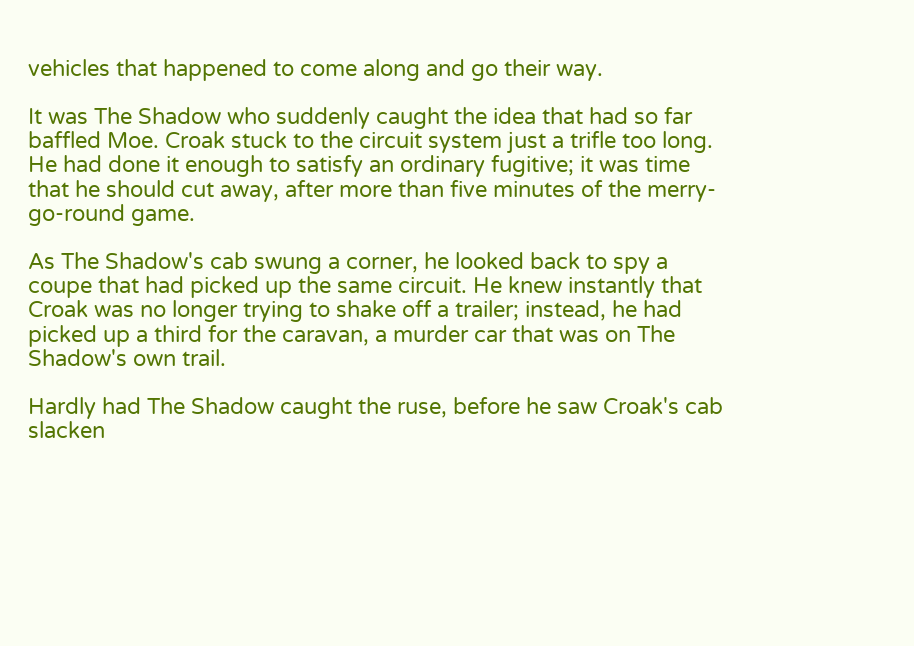vehicles that happened to come along and go their way.

It was The Shadow who suddenly caught the idea that had so far baffled Moe. Croak stuck to the circuit system just a trifle too long. He had done it enough to satisfy an ordinary fugitive; it was time that he should cut away, after more than five minutes of the merry-go-round game.

As The Shadow's cab swung a corner, he looked back to spy a coupe that had picked up the same circuit. He knew instantly that Croak was no longer trying to shake off a trailer; instead, he had picked up a third for the caravan, a murder car that was on The Shadow's own trail.

Hardly had The Shadow caught the ruse, before he saw Croak's cab slacken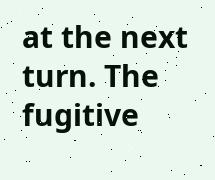at the next turn. The fugitive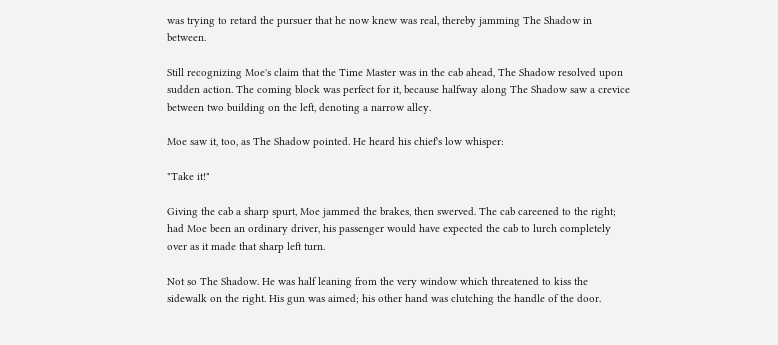was trying to retard the pursuer that he now knew was real, thereby jamming The Shadow in between.

Still recognizing Moe's claim that the Time Master was in the cab ahead, The Shadow resolved upon sudden action. The coming block was perfect for it, because halfway along The Shadow saw a crevice between two building on the left, denoting a narrow alley.

Moe saw it, too, as The Shadow pointed. He heard his chief's low whisper:

"Take it!"

Giving the cab a sharp spurt, Moe jammed the brakes, then swerved. The cab careened to the right; had Moe been an ordinary driver, his passenger would have expected the cab to lurch completely over as it made that sharp left turn.

Not so The Shadow. He was half leaning from the very window which threatened to kiss the sidewalk on the right. His gun was aimed; his other hand was clutching the handle of the door.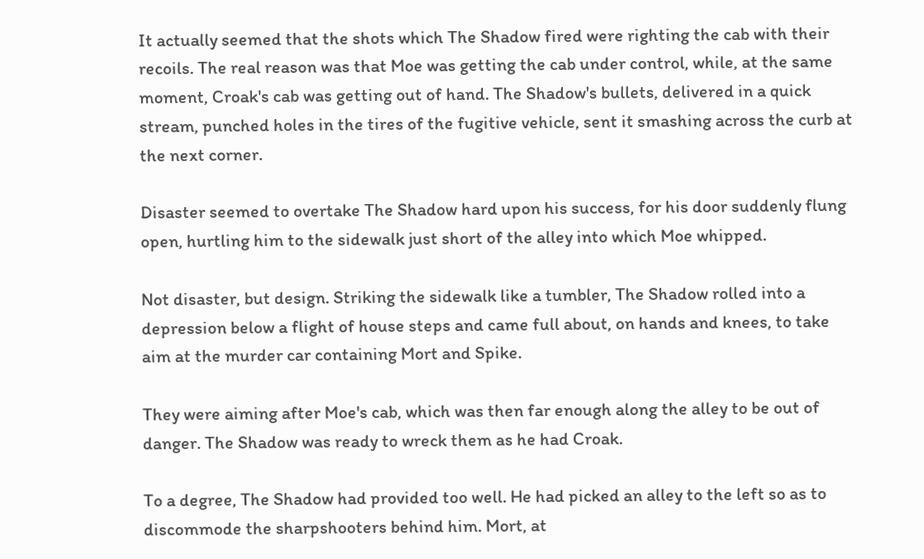It actually seemed that the shots which The Shadow fired were righting the cab with their recoils. The real reason was that Moe was getting the cab under control, while, at the same moment, Croak's cab was getting out of hand. The Shadow's bullets, delivered in a quick stream, punched holes in the tires of the fugitive vehicle, sent it smashing across the curb at the next corner.

Disaster seemed to overtake The Shadow hard upon his success, for his door suddenly flung open, hurtling him to the sidewalk just short of the alley into which Moe whipped.

Not disaster, but design. Striking the sidewalk like a tumbler, The Shadow rolled into a depression below a flight of house steps and came full about, on hands and knees, to take aim at the murder car containing Mort and Spike.

They were aiming after Moe's cab, which was then far enough along the alley to be out of danger. The Shadow was ready to wreck them as he had Croak.

To a degree, The Shadow had provided too well. He had picked an alley to the left so as to discommode the sharpshooters behind him. Mort, at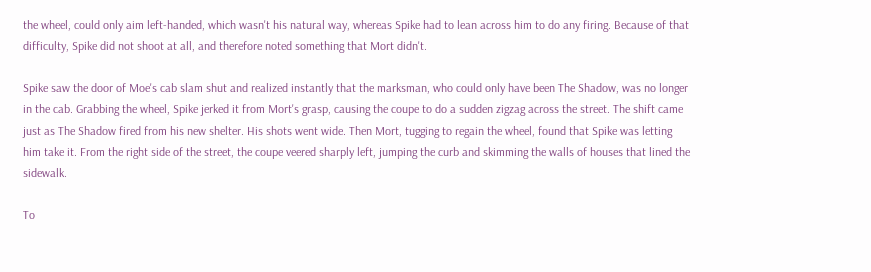the wheel, could only aim left-handed, which wasn't his natural way, whereas Spike had to lean across him to do any firing. Because of that difficulty, Spike did not shoot at all, and therefore noted something that Mort didn't.

Spike saw the door of Moe's cab slam shut and realized instantly that the marksman, who could only have been The Shadow, was no longer in the cab. Grabbing the wheel, Spike jerked it from Mort's grasp, causing the coupe to do a sudden zigzag across the street. The shift came just as The Shadow fired from his new shelter. His shots went wide. Then Mort, tugging to regain the wheel, found that Spike was letting him take it. From the right side of the street, the coupe veered sharply left, jumping the curb and skimming the walls of houses that lined the sidewalk.

To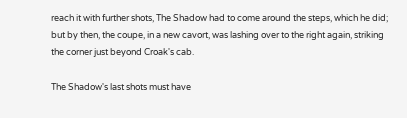reach it with further shots, The Shadow had to come around the steps, which he did; but by then, the coupe, in a new cavort, was lashing over to the right again, striking the corner just beyond Croak's cab.

The Shadow's last shots must have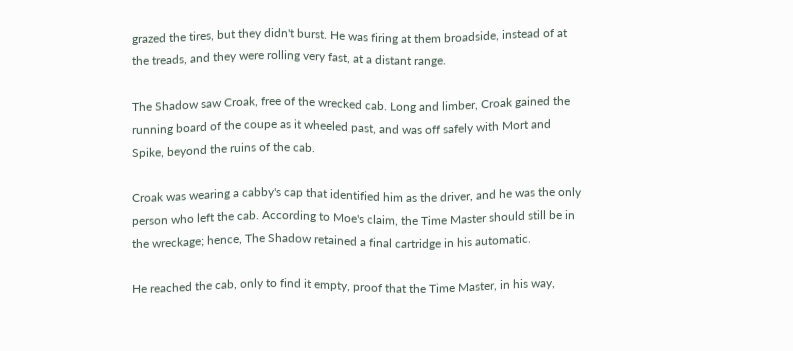grazed the tires, but they didn't burst. He was firing at them broadside, instead of at the treads, and they were rolling very fast, at a distant range.

The Shadow saw Croak, free of the wrecked cab. Long and limber, Croak gained the running board of the coupe as it wheeled past, and was off safely with Mort and Spike, beyond the ruins of the cab.

Croak was wearing a cabby's cap that identified him as the driver, and he was the only person who left the cab. According to Moe's claim, the Time Master should still be in the wreckage; hence, The Shadow retained a final cartridge in his automatic.

He reached the cab, only to find it empty, proof that the Time Master, in his way,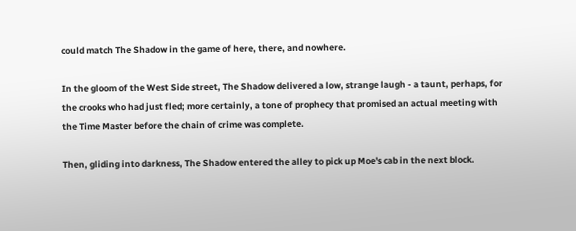could match The Shadow in the game of here, there, and nowhere.

In the gloom of the West Side street, The Shadow delivered a low, strange laugh - a taunt, perhaps, for the crooks who had just fled; more certainly, a tone of prophecy that promised an actual meeting with the Time Master before the chain of crime was complete.

Then, gliding into darkness, The Shadow entered the alley to pick up Moe's cab in the next block.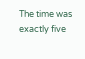The time was exactly five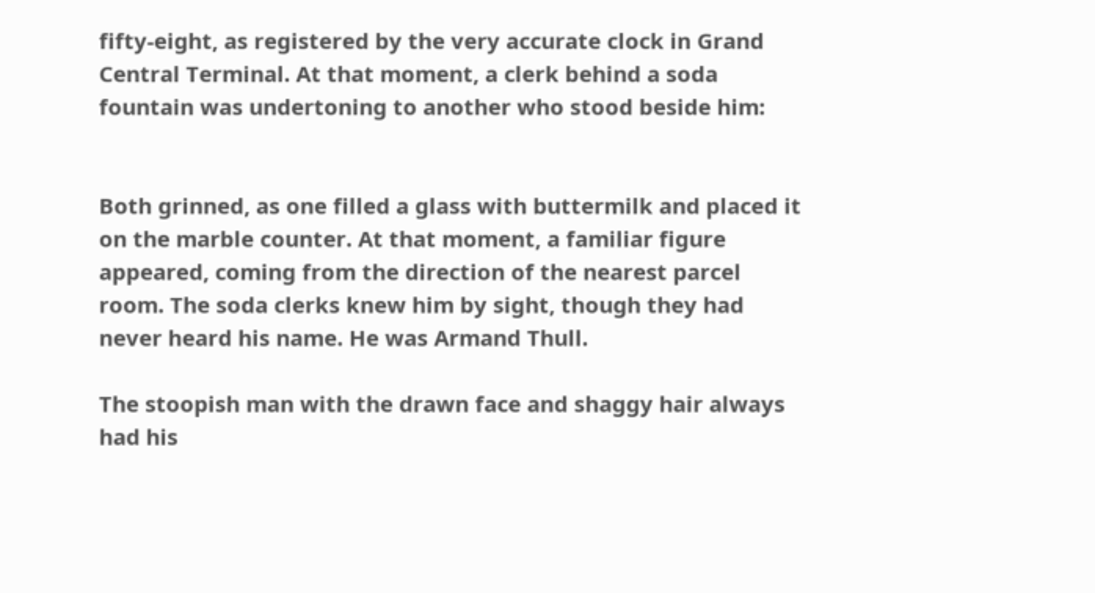fifty-eight, as registered by the very accurate clock in Grand Central Terminal. At that moment, a clerk behind a soda fountain was undertoning to another who stood beside him:


Both grinned, as one filled a glass with buttermilk and placed it on the marble counter. At that moment, a familiar figure appeared, coming from the direction of the nearest parcel room. The soda clerks knew him by sight, though they had never heard his name. He was Armand Thull.

The stoopish man with the drawn face and shaggy hair always had his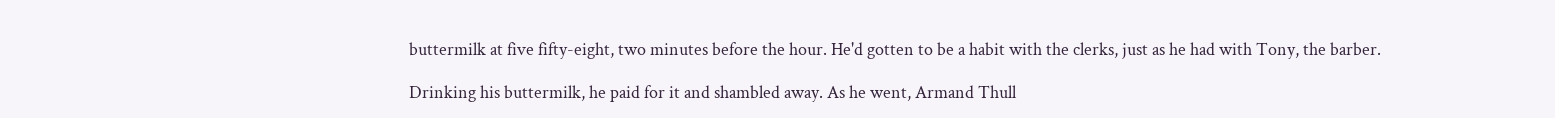buttermilk at five fifty-eight, two minutes before the hour. He'd gotten to be a habit with the clerks, just as he had with Tony, the barber.

Drinking his buttermilk, he paid for it and shambled away. As he went, Armand Thull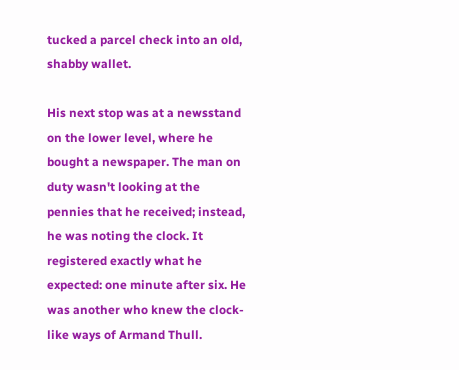tucked a parcel check into an old, shabby wallet.

His next stop was at a newsstand on the lower level, where he bought a newspaper. The man on duty wasn't looking at the pennies that he received; instead, he was noting the clock. It registered exactly what he expected: one minute after six. He was another who knew the clock-like ways of Armand Thull.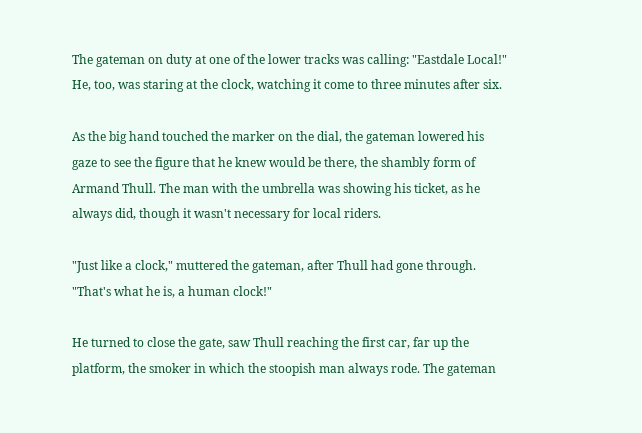The gateman on duty at one of the lower tracks was calling: "Eastdale Local!" He, too, was staring at the clock, watching it come to three minutes after six.

As the big hand touched the marker on the dial, the gateman lowered his gaze to see the figure that he knew would be there, the shambly form of Armand Thull. The man with the umbrella was showing his ticket, as he always did, though it wasn't necessary for local riders.

"Just like a clock," muttered the gateman, after Thull had gone through. "That's what he is, a human clock!"

He turned to close the gate, saw Thull reaching the first car, far up the platform, the smoker in which the stoopish man always rode. The gateman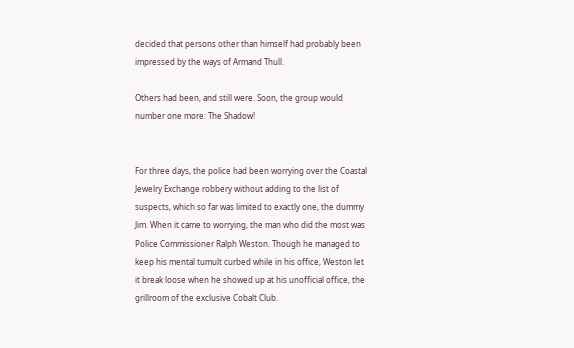decided that persons other than himself had probably been impressed by the ways of Armand Thull.

Others had been, and still were. Soon, the group would number one more: The Shadow!


For three days, the police had been worrying over the Coastal Jewelry Exchange robbery without adding to the list of suspects, which so far was limited to exactly one, the dummy Jim. When it came to worrying, the man who did the most was Police Commissioner Ralph Weston. Though he managed to keep his mental tumult curbed while in his office, Weston let it break loose when he showed up at his unofficial office, the grillroom of the exclusive Cobalt Club.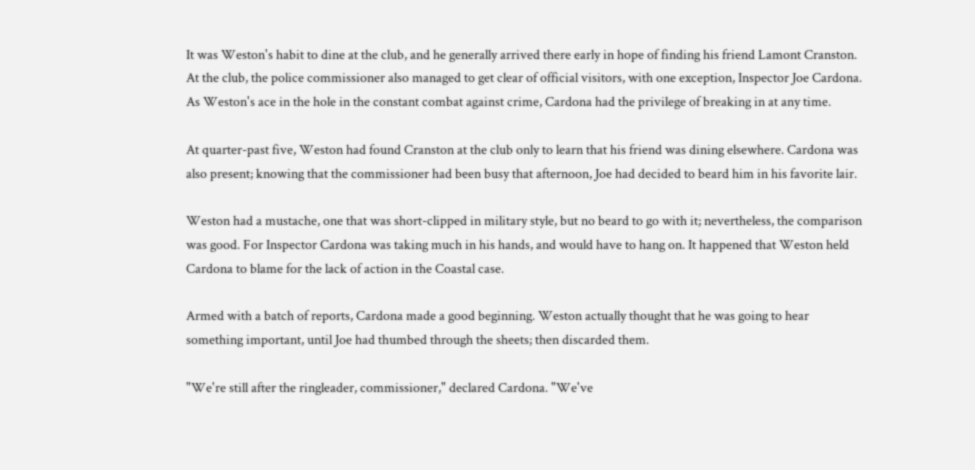It was Weston's habit to dine at the club, and he generally arrived there early in hope of finding his friend Lamont Cranston. At the club, the police commissioner also managed to get clear of official visitors, with one exception, Inspector Joe Cardona. As Weston's ace in the hole in the constant combat against crime, Cardona had the privilege of breaking in at any time.

At quarter-past five, Weston had found Cranston at the club only to learn that his friend was dining elsewhere. Cardona was also present; knowing that the commissioner had been busy that afternoon, Joe had decided to beard him in his favorite lair.

Weston had a mustache, one that was short-clipped in military style, but no beard to go with it; nevertheless, the comparison was good. For Inspector Cardona was taking much in his hands, and would have to hang on. It happened that Weston held Cardona to blame for the lack of action in the Coastal case.

Armed with a batch of reports, Cardona made a good beginning. Weston actually thought that he was going to hear something important, until Joe had thumbed through the sheets; then discarded them.

"We're still after the ringleader, commissioner," declared Cardona. "We've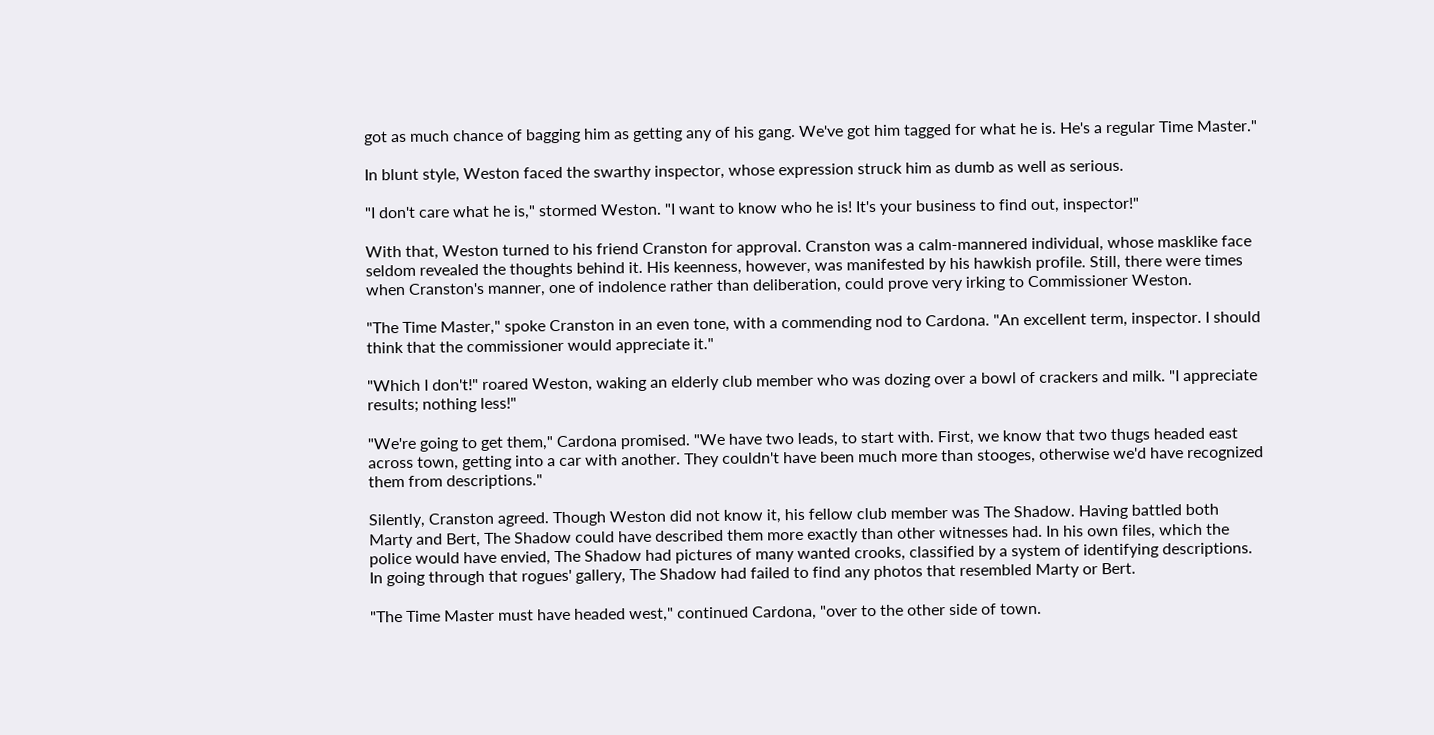got as much chance of bagging him as getting any of his gang. We've got him tagged for what he is. He's a regular Time Master."

In blunt style, Weston faced the swarthy inspector, whose expression struck him as dumb as well as serious.

"I don't care what he is," stormed Weston. "I want to know who he is! It's your business to find out, inspector!"

With that, Weston turned to his friend Cranston for approval. Cranston was a calm-mannered individual, whose masklike face seldom revealed the thoughts behind it. His keenness, however, was manifested by his hawkish profile. Still, there were times when Cranston's manner, one of indolence rather than deliberation, could prove very irking to Commissioner Weston.

"The Time Master," spoke Cranston in an even tone, with a commending nod to Cardona. "An excellent term, inspector. I should think that the commissioner would appreciate it."

"Which I don't!" roared Weston, waking an elderly club member who was dozing over a bowl of crackers and milk. "I appreciate results; nothing less!"

"We're going to get them," Cardona promised. "We have two leads, to start with. First, we know that two thugs headed east across town, getting into a car with another. They couldn't have been much more than stooges, otherwise we'd have recognized them from descriptions."

Silently, Cranston agreed. Though Weston did not know it, his fellow club member was The Shadow. Having battled both Marty and Bert, The Shadow could have described them more exactly than other witnesses had. In his own files, which the police would have envied, The Shadow had pictures of many wanted crooks, classified by a system of identifying descriptions. In going through that rogues' gallery, The Shadow had failed to find any photos that resembled Marty or Bert.

"The Time Master must have headed west," continued Cardona, "over to the other side of town.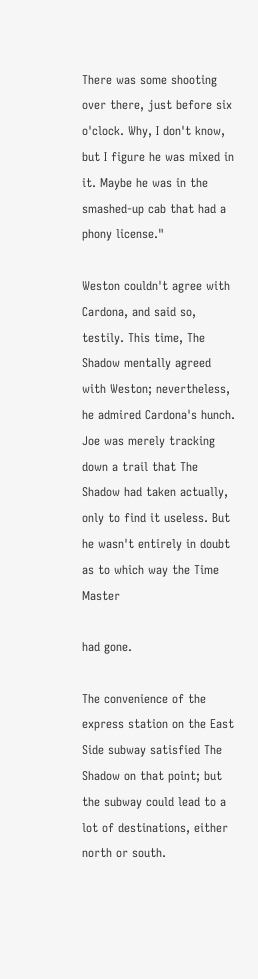There was some shooting over there, just before six o'clock. Why, I don't know, but I figure he was mixed in it. Maybe he was in the smashed-up cab that had a phony license."

Weston couldn't agree with Cardona, and said so, testily. This time, The Shadow mentally agreed with Weston; nevertheless, he admired Cardona's hunch. Joe was merely tracking down a trail that The Shadow had taken actually, only to find it useless. But he wasn't entirely in doubt as to which way the Time Master

had gone.

The convenience of the express station on the East Side subway satisfied The Shadow on that point; but the subway could lead to a lot of destinations, either north or south.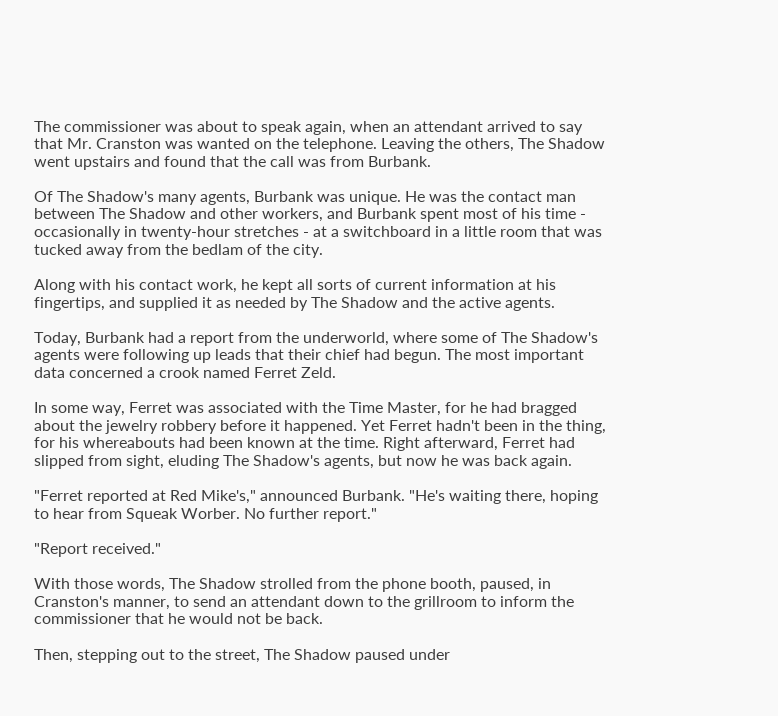The commissioner was about to speak again, when an attendant arrived to say that Mr. Cranston was wanted on the telephone. Leaving the others, The Shadow went upstairs and found that the call was from Burbank.

Of The Shadow's many agents, Burbank was unique. He was the contact man between The Shadow and other workers, and Burbank spent most of his time - occasionally in twenty-hour stretches - at a switchboard in a little room that was tucked away from the bedlam of the city.

Along with his contact work, he kept all sorts of current information at his fingertips, and supplied it as needed by The Shadow and the active agents.

Today, Burbank had a report from the underworld, where some of The Shadow's agents were following up leads that their chief had begun. The most important data concerned a crook named Ferret Zeld.

In some way, Ferret was associated with the Time Master, for he had bragged about the jewelry robbery before it happened. Yet Ferret hadn't been in the thing, for his whereabouts had been known at the time. Right afterward, Ferret had slipped from sight, eluding The Shadow's agents, but now he was back again.

"Ferret reported at Red Mike's," announced Burbank. "He's waiting there, hoping to hear from Squeak Worber. No further report."

"Report received."

With those words, The Shadow strolled from the phone booth, paused, in Cranston's manner, to send an attendant down to the grillroom to inform the commissioner that he would not be back.

Then, stepping out to the street, The Shadow paused under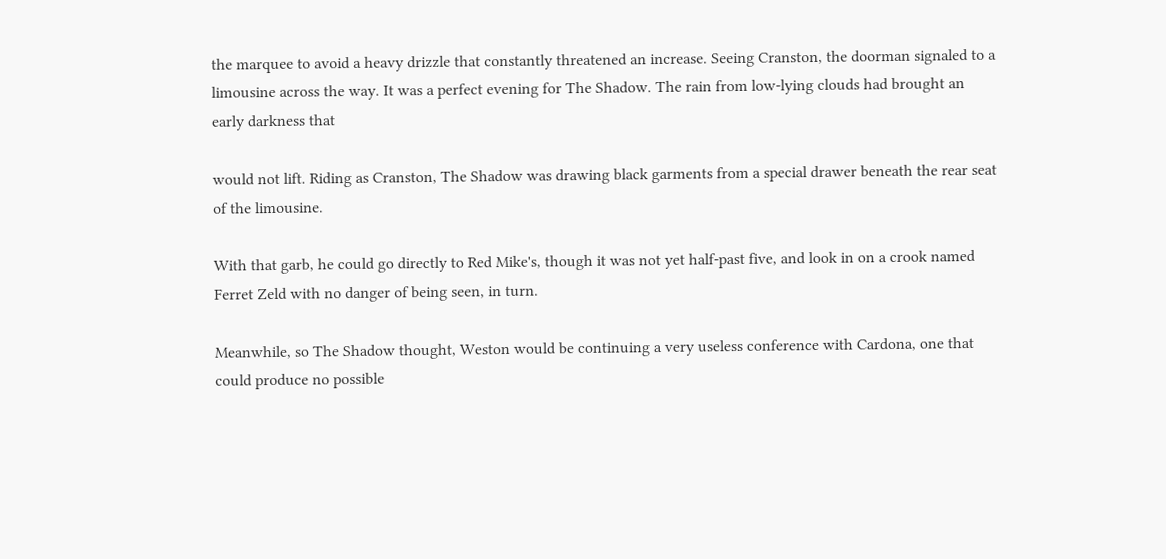the marquee to avoid a heavy drizzle that constantly threatened an increase. Seeing Cranston, the doorman signaled to a limousine across the way. It was a perfect evening for The Shadow. The rain from low-lying clouds had brought an early darkness that

would not lift. Riding as Cranston, The Shadow was drawing black garments from a special drawer beneath the rear seat of the limousine.

With that garb, he could go directly to Red Mike's, though it was not yet half-past five, and look in on a crook named Ferret Zeld with no danger of being seen, in turn.

Meanwhile, so The Shadow thought, Weston would be continuing a very useless conference with Cardona, one that could produce no possible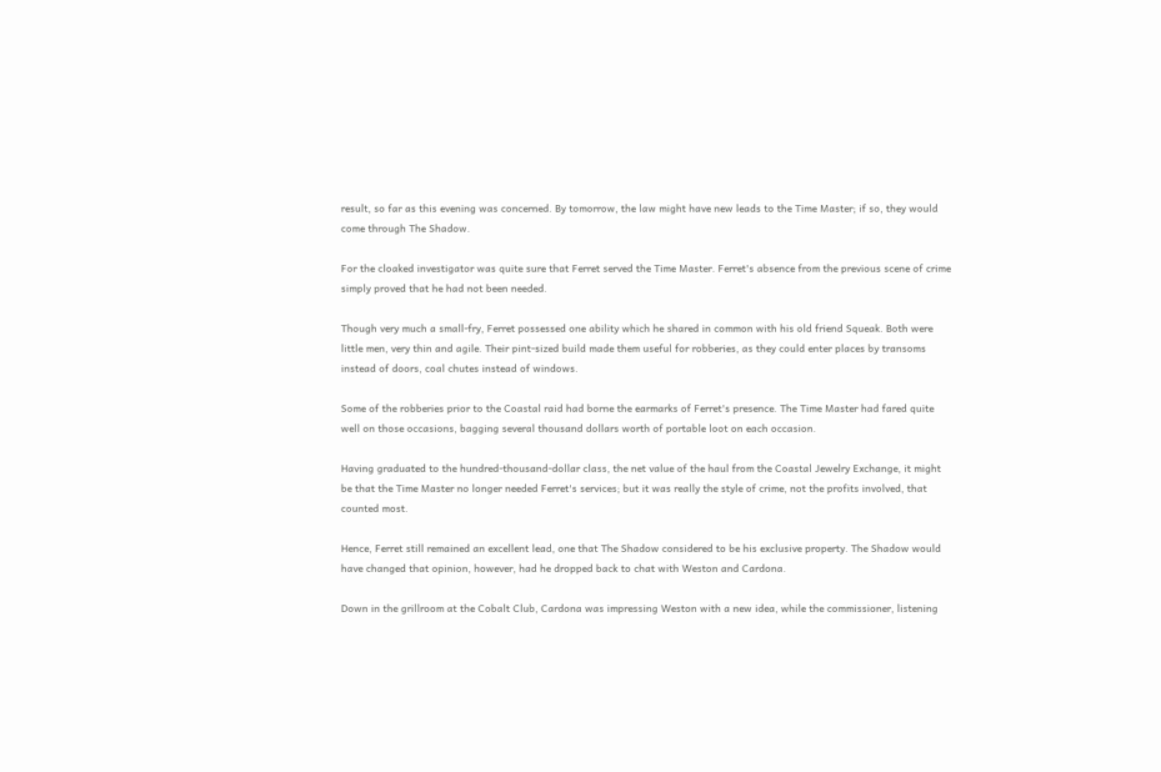result, so far as this evening was concerned. By tomorrow, the law might have new leads to the Time Master; if so, they would come through The Shadow.

For the cloaked investigator was quite sure that Ferret served the Time Master. Ferret's absence from the previous scene of crime simply proved that he had not been needed.

Though very much a small-fry, Ferret possessed one ability which he shared in common with his old friend Squeak. Both were little men, very thin and agile. Their pint-sized build made them useful for robberies, as they could enter places by transoms instead of doors, coal chutes instead of windows.

Some of the robberies prior to the Coastal raid had borne the earmarks of Ferret's presence. The Time Master had fared quite well on those occasions, bagging several thousand dollars worth of portable loot on each occasion.

Having graduated to the hundred-thousand-dollar class, the net value of the haul from the Coastal Jewelry Exchange, it might be that the Time Master no longer needed Ferret's services; but it was really the style of crime, not the profits involved, that counted most.

Hence, Ferret still remained an excellent lead, one that The Shadow considered to be his exclusive property. The Shadow would have changed that opinion, however, had he dropped back to chat with Weston and Cardona.

Down in the grillroom at the Cobalt Club, Cardona was impressing Weston with a new idea, while the commissioner, listening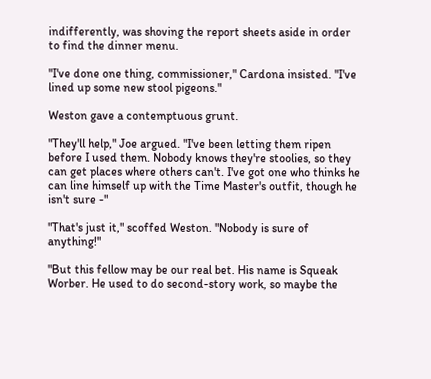indifferently, was shoving the report sheets aside in order to find the dinner menu.

"I've done one thing, commissioner," Cardona insisted. "I've lined up some new stool pigeons."

Weston gave a contemptuous grunt.

"They'll help," Joe argued. "I've been letting them ripen before I used them. Nobody knows they're stoolies, so they can get places where others can't. I've got one who thinks he can line himself up with the Time Master's outfit, though he isn't sure -"

"That's just it," scoffed Weston. "Nobody is sure of anything!"

"But this fellow may be our real bet. His name is Squeak Worber. He used to do second-story work, so maybe the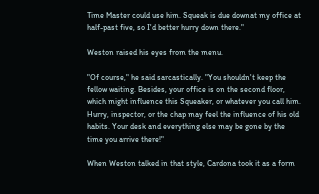Time Master could use him. Squeak is due downat my office at half-past five, so I'd better hurry down there."

Weston raised his eyes from the menu.

"Of course," he said sarcastically. "You shouldn't keep the fellow waiting. Besides, your office is on the second floor, which might influence this Squeaker, or whatever you call him. Hurry, inspector, or the chap may feel the influence of his old habits. Your desk and everything else may be gone by the time you arrive there!"

When Weston talked in that style, Cardona took it as a form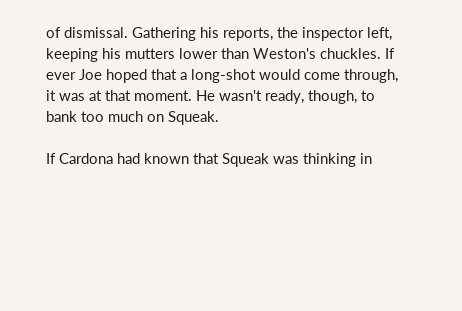of dismissal. Gathering his reports, the inspector left, keeping his mutters lower than Weston's chuckles. If ever Joe hoped that a long-shot would come through, it was at that moment. He wasn't ready, though, to bank too much on Squeak.

If Cardona had known that Squeak was thinking in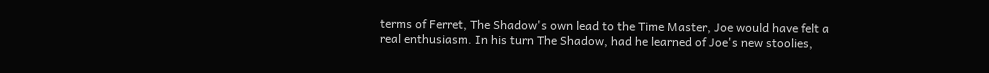terms of Ferret, The Shadow's own lead to the Time Master, Joe would have felt a real enthusiasm. In his turn The Shadow, had he learned of Joe's new stoolies,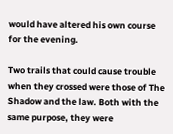would have altered his own course for the evening.

Two trails that could cause trouble when they crossed were those of The Shadow and the law. Both with the same purpose, they were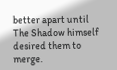better apart until The Shadow himself desired them to merge.